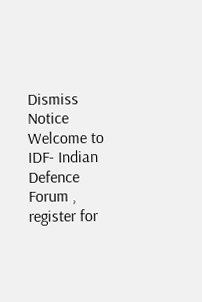Dismiss Notice
Welcome to IDF- Indian Defence Forum , register for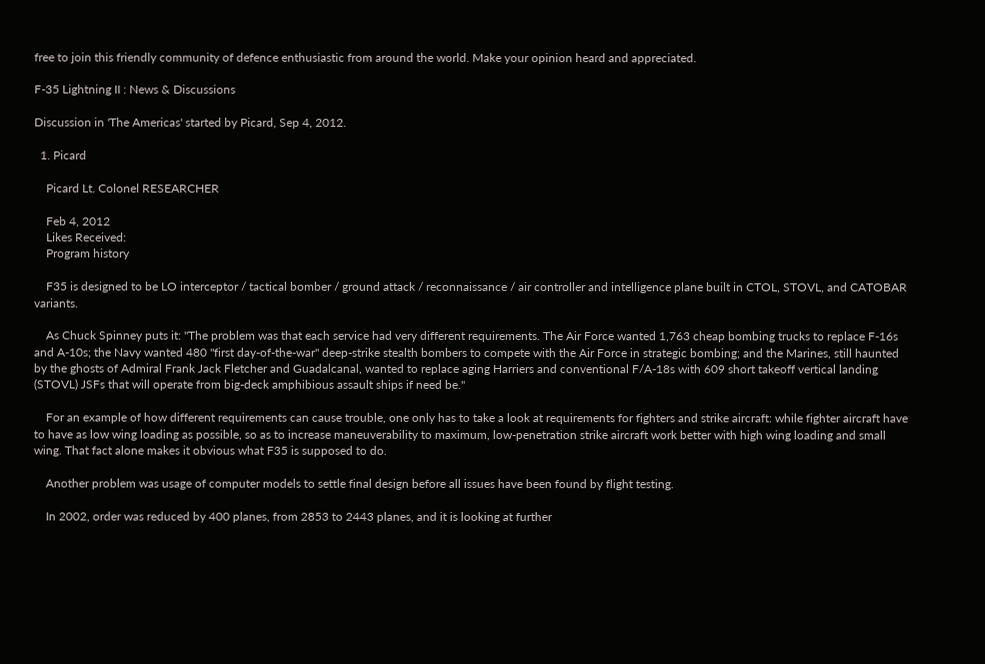free to join this friendly community of defence enthusiastic from around the world. Make your opinion heard and appreciated.

F-35 Lightning II : News & Discussions

Discussion in 'The Americas' started by Picard, Sep 4, 2012.

  1. Picard

    Picard Lt. Colonel RESEARCHER

    Feb 4, 2012
    Likes Received:
    Program history

    F35 is designed to be LO interceptor / tactical bomber / ground attack / reconnaissance / air controller and intelligence plane built in CTOL, STOVL, and CATOBAR variants.

    As Chuck Spinney puts it: "The problem was that each service had very different requirements. The Air Force wanted 1,763 cheap bombing trucks to replace F-16s and A-10s; the Navy wanted 480 "first day-of-the-war" deep-strike stealth bombers to compete with the Air Force in strategic bombing; and the Marines, still haunted by the ghosts of Admiral Frank Jack Fletcher and Guadalcanal, wanted to replace aging Harriers and conventional F/A-18s with 609 short takeoff vertical landing (STOVL) JSFs that will operate from big-deck amphibious assault ships if need be."

    For an example of how different requirements can cause trouble, one only has to take a look at requirements for fighters and strike aircraft: while fighter aircraft have to have as low wing loading as possible, so as to increase maneuverability to maximum, low-penetration strike aircraft work better with high wing loading and small wing. That fact alone makes it obvious what F35 is supposed to do.

    Another problem was usage of computer models to settle final design before all issues have been found by flight testing.

    In 2002, order was reduced by 400 planes, from 2853 to 2443 planes, and it is looking at further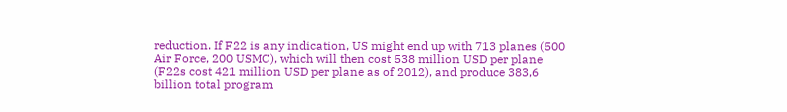reduction. If F22 is any indication, US might end up with 713 planes (500 Air Force, 200 USMC), which will then cost 538 million USD per plane (F22s cost 421 million USD per plane as of 2012), and produce 383,6 billion total program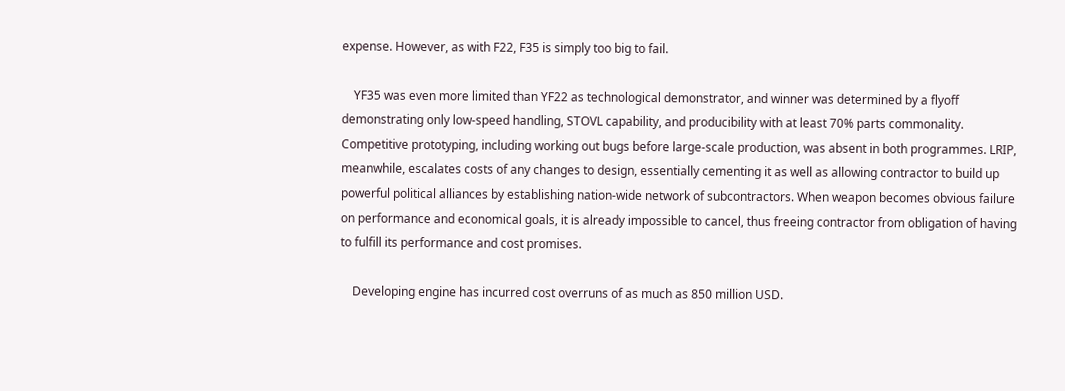expense. However, as with F22, F35 is simply too big to fail.

    YF35 was even more limited than YF22 as technological demonstrator, and winner was determined by a flyoff demonstrating only low-speed handling, STOVL capability, and producibility with at least 70% parts commonality. Competitive prototyping, including working out bugs before large-scale production, was absent in both programmes. LRIP, meanwhile, escalates costs of any changes to design, essentially cementing it as well as allowing contractor to build up powerful political alliances by establishing nation-wide network of subcontractors. When weapon becomes obvious failure on performance and economical goals, it is already impossible to cancel, thus freeing contractor from obligation of having to fulfill its performance and cost promises.

    Developing engine has incurred cost overruns of as much as 850 million USD.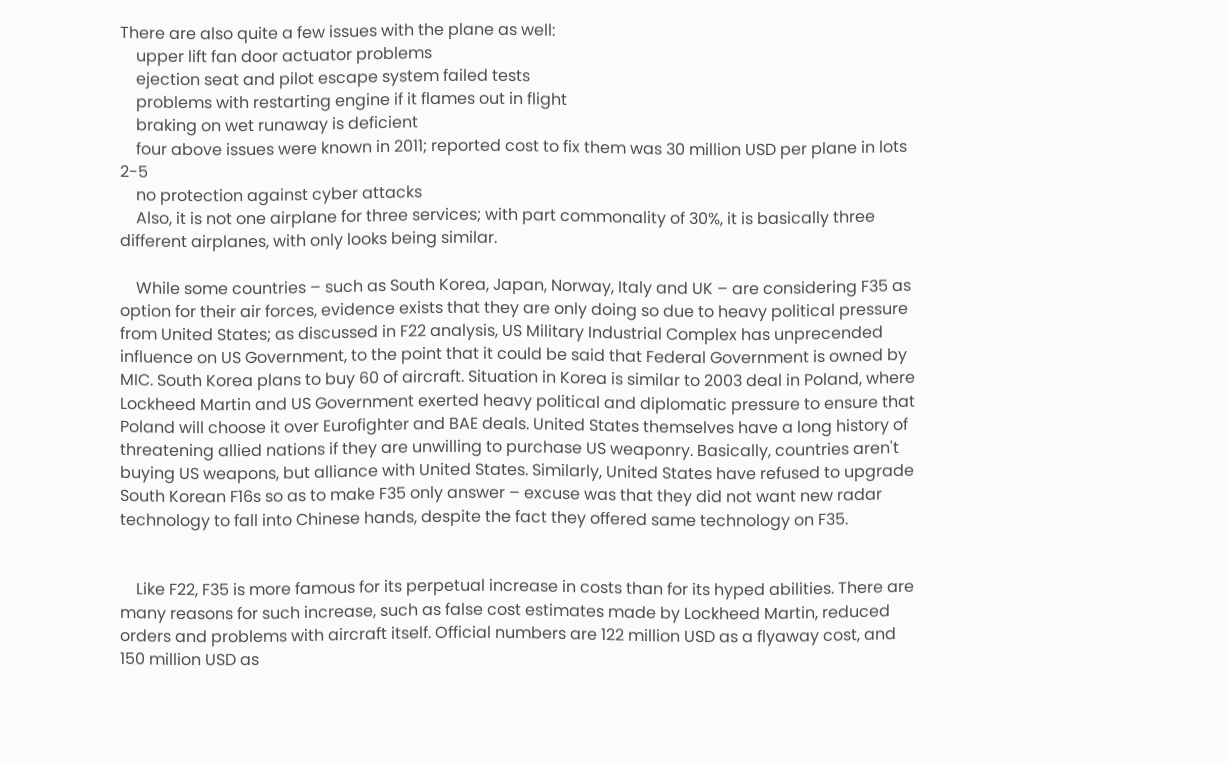There are also quite a few issues with the plane as well:
    upper lift fan door actuator problems
    ejection seat and pilot escape system failed tests
    problems with restarting engine if it flames out in flight
    braking on wet runaway is deficient
    four above issues were known in 2011; reported cost to fix them was 30 million USD per plane in lots 2-5
    no protection against cyber attacks
    Also, it is not one airplane for three services; with part commonality of 30%, it is basically three different airplanes, with only looks being similar.

    While some countries – such as South Korea, Japan, Norway, Italy and UK – are considering F35 as option for their air forces, evidence exists that they are only doing so due to heavy political pressure from United States; as discussed in F22 analysis, US Military Industrial Complex has unprecended influence on US Government, to the point that it could be said that Federal Government is owned by MIC. South Korea plans to buy 60 of aircraft. Situation in Korea is similar to 2003 deal in Poland, where Lockheed Martin and US Government exerted heavy political and diplomatic pressure to ensure that Poland will choose it over Eurofighter and BAE deals. United States themselves have a long history of threatening allied nations if they are unwilling to purchase US weaponry. Basically, countries aren't buying US weapons, but alliance with United States. Similarly, United States have refused to upgrade South Korean F16s so as to make F35 only answer – excuse was that they did not want new radar technology to fall into Chinese hands, despite the fact they offered same technology on F35.


    Like F22, F35 is more famous for its perpetual increase in costs than for its hyped abilities. There are many reasons for such increase, such as false cost estimates made by Lockheed Martin, reduced orders and problems with aircraft itself. Official numbers are 122 million USD as a flyaway cost, and 150 million USD as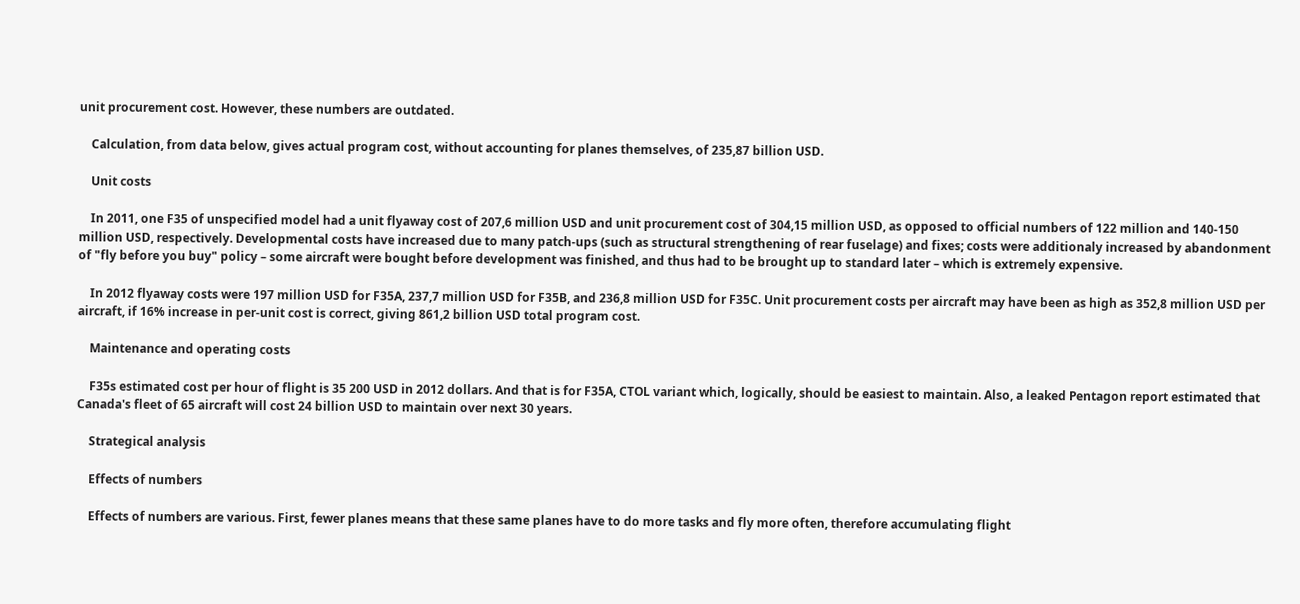unit procurement cost. However, these numbers are outdated.

    Calculation, from data below, gives actual program cost, without accounting for planes themselves, of 235,87 billion USD.

    Unit costs

    In 2011, one F35 of unspecified model had a unit flyaway cost of 207,6 million USD and unit procurement cost of 304,15 million USD, as opposed to official numbers of 122 million and 140-150 million USD, respectively. Developmental costs have increased due to many patch-ups (such as structural strengthening of rear fuselage) and fixes; costs were additionaly increased by abandonment of "fly before you buy" policy – some aircraft were bought before development was finished, and thus had to be brought up to standard later – which is extremely expensive.

    In 2012 flyaway costs were 197 million USD for F35A, 237,7 million USD for F35B, and 236,8 million USD for F35C. Unit procurement costs per aircraft may have been as high as 352,8 million USD per aircraft, if 16% increase in per-unit cost is correct, giving 861,2 billion USD total program cost.

    Maintenance and operating costs

    F35s estimated cost per hour of flight is 35 200 USD in 2012 dollars. And that is for F35A, CTOL variant which, logically, should be easiest to maintain. Also, a leaked Pentagon report estimated that Canada's fleet of 65 aircraft will cost 24 billion USD to maintain over next 30 years.

    Strategical analysis

    Effects of numbers

    Effects of numbers are various. First, fewer planes means that these same planes have to do more tasks and fly more often, therefore accumulating flight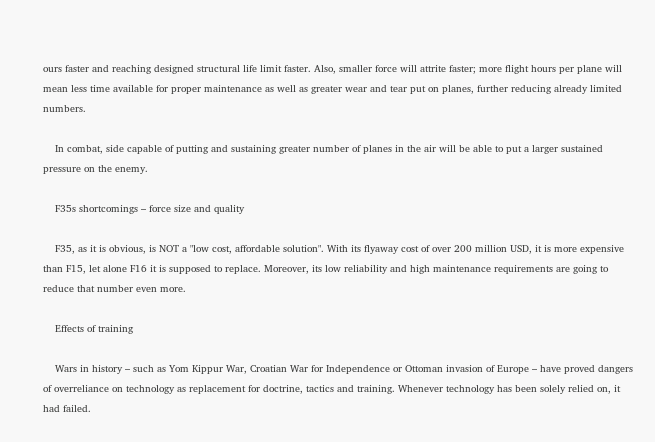ours faster and reaching designed structural life limit faster. Also, smaller force will attrite faster; more flight hours per plane will mean less time available for proper maintenance as well as greater wear and tear put on planes, further reducing already limited numbers.

    In combat, side capable of putting and sustaining greater number of planes in the air will be able to put a larger sustained pressure on the enemy.

    F35s shortcomings – force size and quality

    F35, as it is obvious, is NOT a "low cost, affordable solution". With its flyaway cost of over 200 million USD, it is more expensive than F15, let alone F16 it is supposed to replace. Moreover, its low reliability and high maintenance requirements are going to reduce that number even more.

    Effects of training

    Wars in history – such as Yom Kippur War, Croatian War for Independence or Ottoman invasion of Europe – have proved dangers of overreliance on technology as replacement for doctrine, tactics and training. Whenever technology has been solely relied on, it had failed.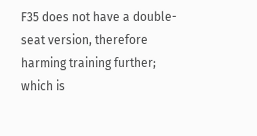F35 does not have a double-seat version, therefore harming training further; which is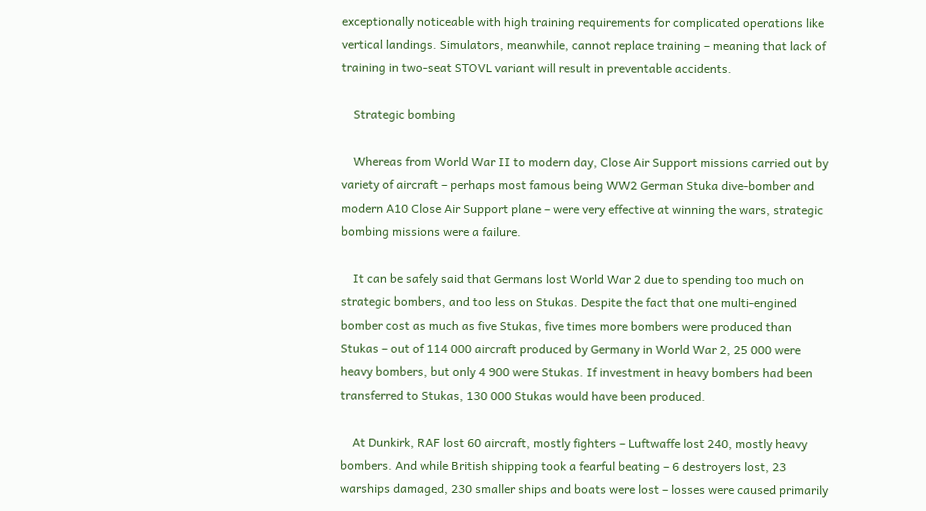exceptionally noticeable with high training requirements for complicated operations like vertical landings. Simulators, meanwhile, cannot replace training – meaning that lack of training in two-seat STOVL variant will result in preventable accidents.

    Strategic bombing

    Whereas from World War II to modern day, Close Air Support missions carried out by variety of aircraft – perhaps most famous being WW2 German Stuka dive-bomber and modern A10 Close Air Support plane – were very effective at winning the wars, strategic bombing missions were a failure.

    It can be safely said that Germans lost World War 2 due to spending too much on strategic bombers, and too less on Stukas. Despite the fact that one multi-engined bomber cost as much as five Stukas, five times more bombers were produced than Stukas – out of 114 000 aircraft produced by Germany in World War 2, 25 000 were heavy bombers, but only 4 900 were Stukas. If investment in heavy bombers had been transferred to Stukas, 130 000 Stukas would have been produced.

    At Dunkirk, RAF lost 60 aircraft, mostly fighters – Luftwaffe lost 240, mostly heavy bombers. And while British shipping took a fearful beating – 6 destroyers lost, 23 warships damaged, 230 smaller ships and boats were lost – losses were caused primarily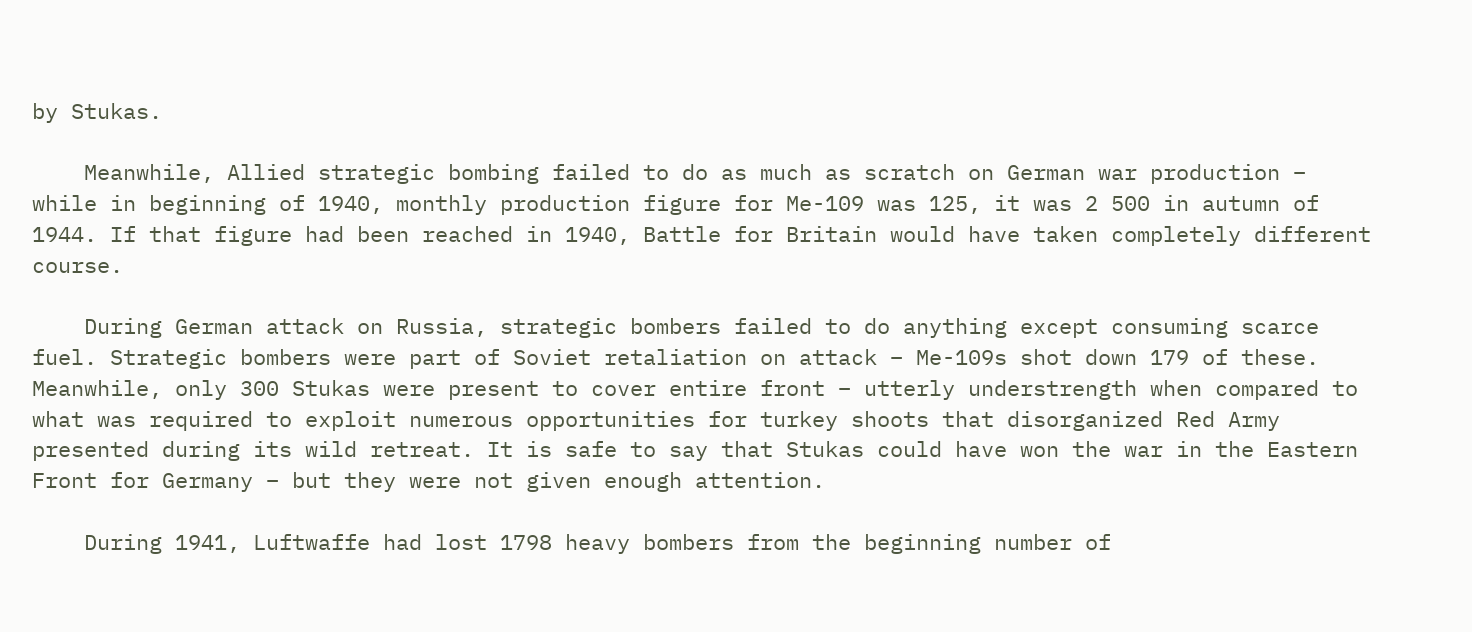by Stukas.

    Meanwhile, Allied strategic bombing failed to do as much as scratch on German war production – while in beginning of 1940, monthly production figure for Me-109 was 125, it was 2 500 in autumn of 1944. If that figure had been reached in 1940, Battle for Britain would have taken completely different course.

    During German attack on Russia, strategic bombers failed to do anything except consuming scarce fuel. Strategic bombers were part of Soviet retaliation on attack – Me-109s shot down 179 of these. Meanwhile, only 300 Stukas were present to cover entire front – utterly understrength when compared to what was required to exploit numerous opportunities for turkey shoots that disorganized Red Army presented during its wild retreat. It is safe to say that Stukas could have won the war in the Eastern Front for Germany – but they were not given enough attention.

    During 1941, Luftwaffe had lost 1798 heavy bombers from the beginning number of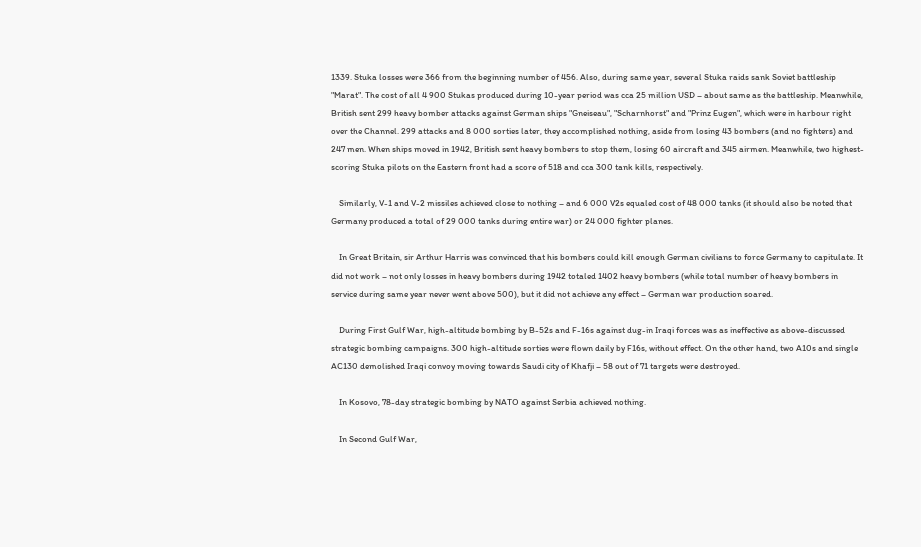1339. Stuka losses were 366 from the beginning number of 456. Also, during same year, several Stuka raids sank Soviet battleship "Marat". The cost of all 4 900 Stukas produced during 10-year period was cca 25 million USD – about same as the battleship. Meanwhile, British sent 299 heavy bomber attacks against German ships "Gneiseau", "Scharnhorst" and "Prinz Eugen", which were in harbour right over the Channel. 299 attacks and 8 000 sorties later, they accomplished nothing, aside from losing 43 bombers (and no fighters) and 247 men. When ships moved in 1942, British sent heavy bombers to stop them, losing 60 aircraft and 345 airmen. Meanwhile, two highest-scoring Stuka pilots on the Eastern front had a score of 518 and cca 300 tank kills, respectively.

    Similarly, V-1 and V-2 missiles achieved close to nothing – and 6 000 V2s equaled cost of 48 000 tanks (it should also be noted that Germany produced a total of 29 000 tanks during entire war) or 24 000 fighter planes.

    In Great Britain, sir Arthur Harris was convinced that his bombers could kill enough German civilians to force Germany to capitulate. It did not work – not only losses in heavy bombers during 1942 totaled 1402 heavy bombers (while total number of heavy bombers in service during same year never went above 500), but it did not achieve any effect – German war production soared.

    During First Gulf War, high-altitude bombing by B-52s and F-16s against dug-in Iraqi forces was as ineffective as above-discussed strategic bombing campaigns. 300 high-altitude sorties were flown daily by F16s, without effect. On the other hand, two A10s and single AC130 demolished Iraqi convoy moving towards Saudi city of Khafji – 58 out of 71 targets were destroyed.

    In Kosovo, 78-day strategic bombing by NATO against Serbia achieved nothing.

    In Second Gulf War,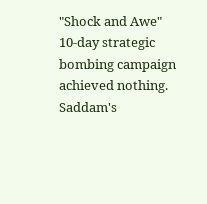"Shock and Awe" 10-day strategic bombing campaign achieved nothing. Saddam's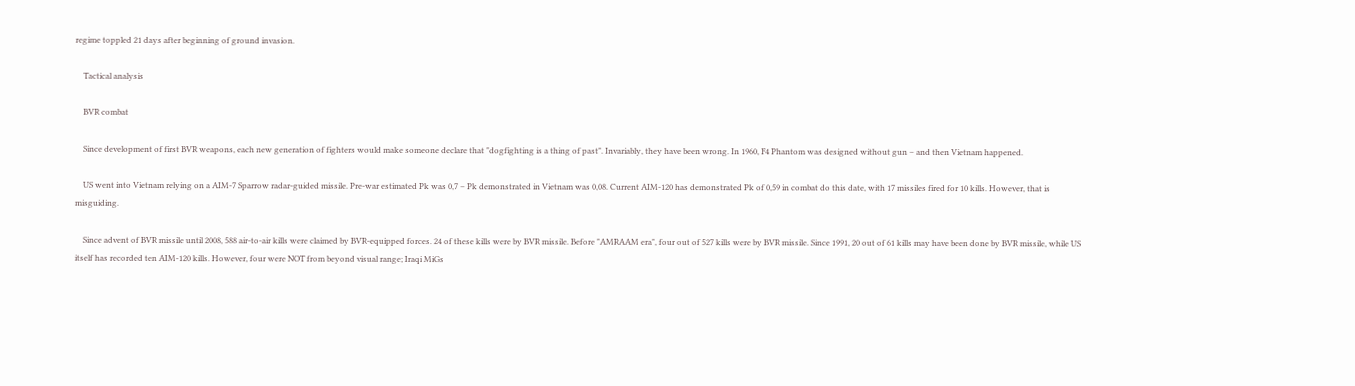regime toppled 21 days after beginning of ground invasion.

    Tactical analysis

    BVR combat

    Since development of first BVR weapons, each new generation of fighters would make someone declare that "dogfighting is a thing of past". Invariably, they have been wrong. In 1960, F4 Phantom was designed without gun – and then Vietnam happened.

    US went into Vietnam relying on a AIM-7 Sparrow radar-guided missile. Pre-war estimated Pk was 0,7 – Pk demonstrated in Vietnam was 0,08. Current AIM-120 has demonstrated Pk of 0,59 in combat do this date, with 17 missiles fired for 10 kills. However, that is misguiding.

    Since advent of BVR missile until 2008, 588 air-to-air kills were claimed by BVR-equipped forces. 24 of these kills were by BVR missile. Before "AMRAAM era", four out of 527 kills were by BVR missile. Since 1991, 20 out of 61 kills may have been done by BVR missile, while US itself has recorded ten AIM-120 kills. However, four were NOT from beyond visual range; Iraqi MiGs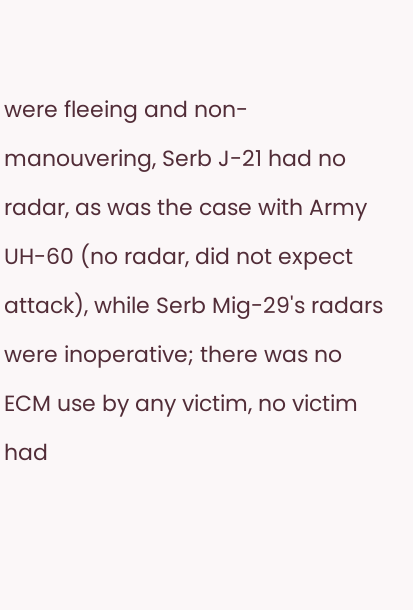were fleeing and non-manouvering, Serb J-21 had no radar, as was the case with Army UH-60 (no radar, did not expect attack), while Serb Mig-29's radars were inoperative; there was no ECM use by any victim, no victim had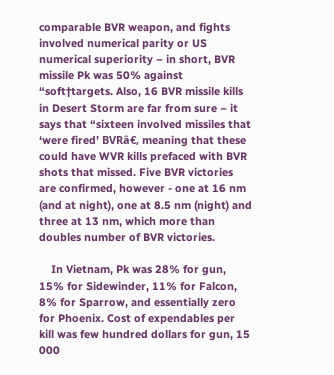comparable BVR weapon, and fights involved numerical parity or US numerical superiority – in short, BVR missile Pk was 50% against “soft†targets. Also, 16 BVR missile kills in Desert Storm are far from sure – it says that “sixteen involved missiles that ‘were fired’ BVRâ€, meaning that these could have WVR kills prefaced with BVR shots that missed. Five BVR victories are confirmed, however - one at 16 nm (and at night), one at 8.5 nm (night) and three at 13 nm, which more than doubles number of BVR victories.

    In Vietnam, Pk was 28% for gun, 15% for Sidewinder, 11% for Falcon, 8% for Sparrow, and essentially zero for Phoenix. Cost of expendables per kill was few hundred dollars for gun, 15 000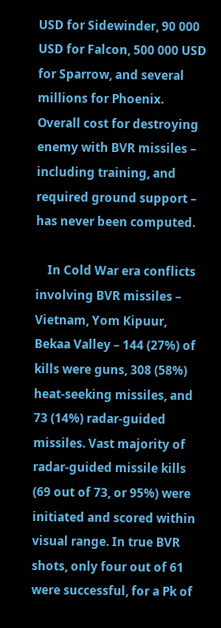USD for Sidewinder, 90 000 USD for Falcon, 500 000 USD for Sparrow, and several millions for Phoenix. Overall cost for destroying enemy with BVR missiles – including training, and required ground support – has never been computed.

    In Cold War era conflicts involving BVR missiles – Vietnam, Yom Kipuur, Bekaa Valley – 144 (27%) of kills were guns, 308 (58%) heat-seeking missiles, and 73 (14%) radar-guided missiles. Vast majority of radar-guided missile kills (69 out of 73, or 95%) were initiated and scored within visual range. In true BVR shots, only four out of 61 were successful, for a Pk of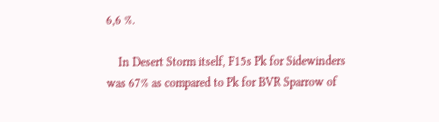6,6 %.

    In Desert Storm itself, F15s Pk for Sidewinders was 67% as compared to Pk for BVR Sparrow of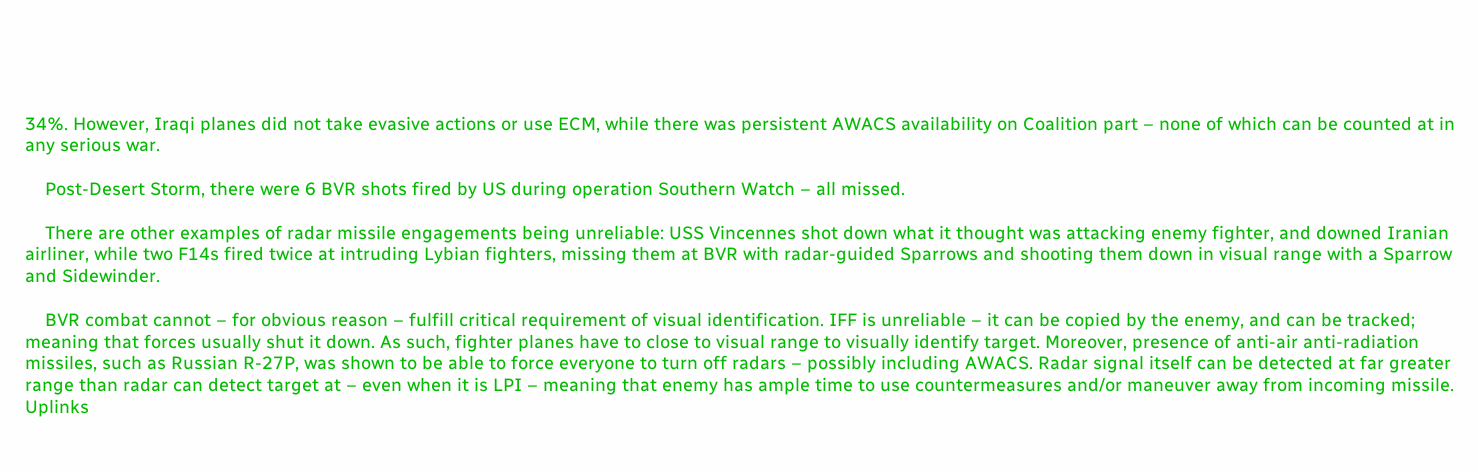34%. However, Iraqi planes did not take evasive actions or use ECM, while there was persistent AWACS availability on Coalition part – none of which can be counted at in any serious war.

    Post-Desert Storm, there were 6 BVR shots fired by US during operation Southern Watch – all missed.

    There are other examples of radar missile engagements being unreliable: USS Vincennes shot down what it thought was attacking enemy fighter, and downed Iranian airliner, while two F14s fired twice at intruding Lybian fighters, missing them at BVR with radar-guided Sparrows and shooting them down in visual range with a Sparrow and Sidewinder.

    BVR combat cannot – for obvious reason – fulfill critical requirement of visual identification. IFF is unreliable – it can be copied by the enemy, and can be tracked; meaning that forces usually shut it down. As such, fighter planes have to close to visual range to visually identify target. Moreover, presence of anti-air anti-radiation missiles, such as Russian R-27P, was shown to be able to force everyone to turn off radars – possibly including AWACS. Radar signal itself can be detected at far greater range than radar can detect target at – even when it is LPI – meaning that enemy has ample time to use countermeasures and/or maneuver away from incoming missile. Uplinks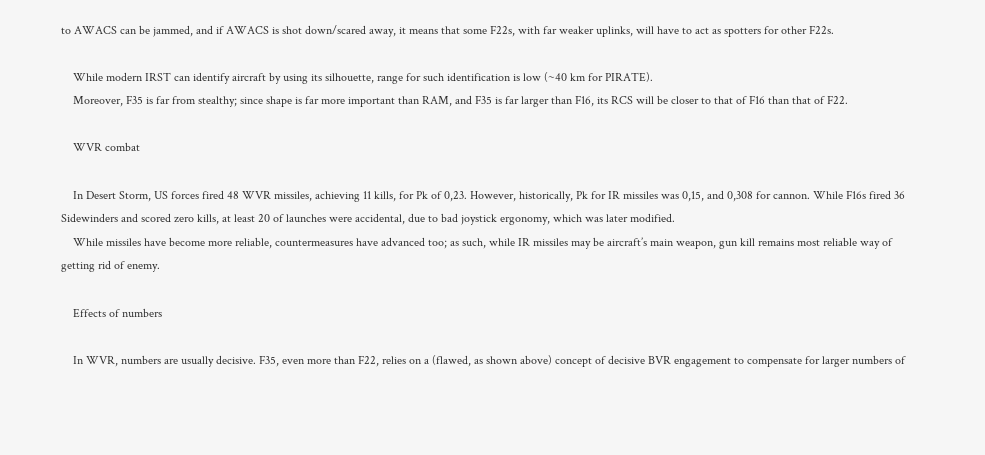to AWACS can be jammed, and if AWACS is shot down/scared away, it means that some F22s, with far weaker uplinks, will have to act as spotters for other F22s.

    While modern IRST can identify aircraft by using its silhouette, range for such identification is low (~40 km for PIRATE).
    Moreover, F35 is far from stealthy; since shape is far more important than RAM, and F35 is far larger than F16, its RCS will be closer to that of F16 than that of F22.

    WVR combat

    In Desert Storm, US forces fired 48 WVR missiles, achieving 11 kills, for Pk of 0,23. However, historically, Pk for IR missiles was 0,15, and 0,308 for cannon. While F16s fired 36 Sidewinders and scored zero kills, at least 20 of launches were accidental, due to bad joystick ergonomy, which was later modified.
    While missiles have become more reliable, countermeasures have advanced too; as such, while IR missiles may be aircraft’s main weapon, gun kill remains most reliable way of getting rid of enemy.

    Effects of numbers

    In WVR, numbers are usually decisive. F35, even more than F22, relies on a (flawed, as shown above) concept of decisive BVR engagement to compensate for larger numbers of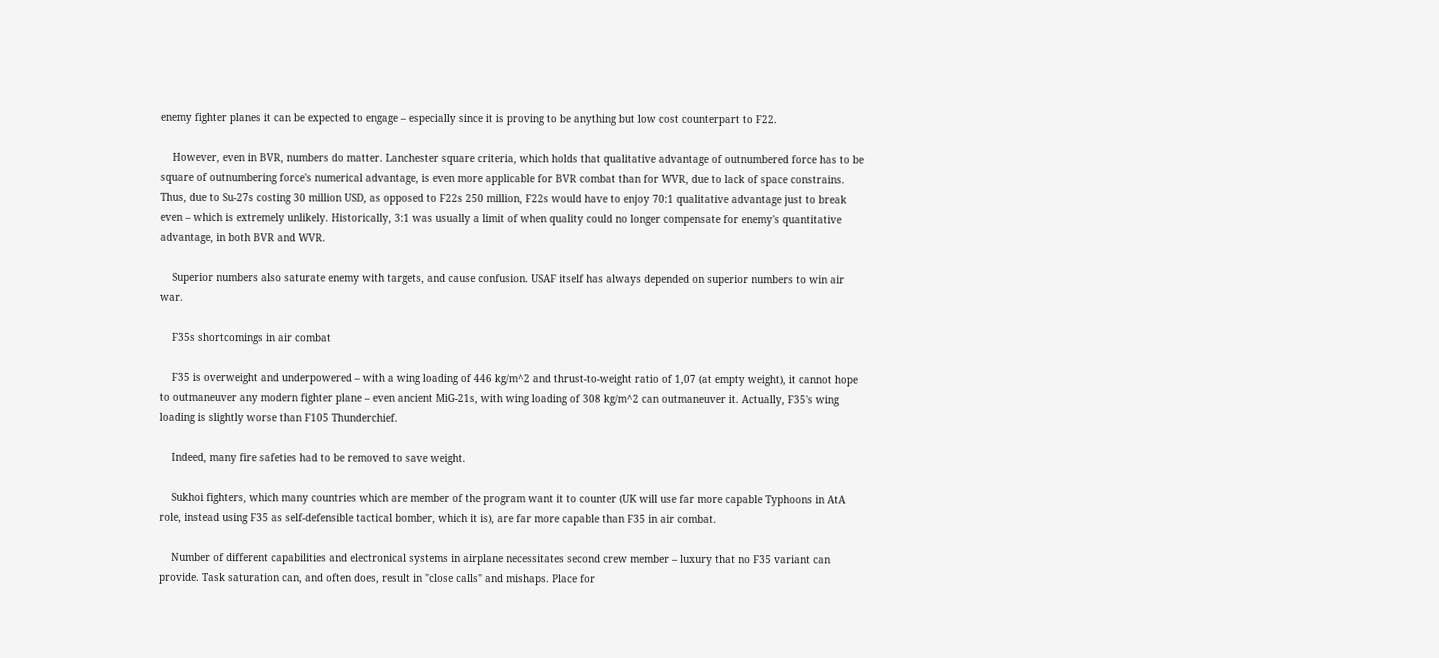enemy fighter planes it can be expected to engage – especially since it is proving to be anything but low cost counterpart to F22.

    However, even in BVR, numbers do matter. Lanchester square criteria, which holds that qualitative advantage of outnumbered force has to be square of outnumbering force's numerical advantage, is even more applicable for BVR combat than for WVR, due to lack of space constrains. Thus, due to Su-27s costing 30 million USD, as opposed to F22s 250 million, F22s would have to enjoy 70:1 qualitative advantage just to break even – which is extremely unlikely. Historically, 3:1 was usually a limit of when quality could no longer compensate for enemy's quantitative advantage, in both BVR and WVR.

    Superior numbers also saturate enemy with targets, and cause confusion. USAF itself has always depended on superior numbers to win air war.

    F35s shortcomings in air combat

    F35 is overweight and underpowered – with a wing loading of 446 kg/m^2 and thrust-to-weight ratio of 1,07 (at empty weight), it cannot hope to outmaneuver any modern fighter plane – even ancient MiG-21s, with wing loading of 308 kg/m^2 can outmaneuver it. Actually, F35's wing loading is slightly worse than F105 Thunderchief.

    Indeed, many fire safeties had to be removed to save weight.

    Sukhoi fighters, which many countries which are member of the program want it to counter (UK will use far more capable Typhoons in AtA role, instead using F35 as self-defensible tactical bomber, which it is), are far more capable than F35 in air combat.

    Number of different capabilities and electronical systems in airplane necessitates second crew member – luxury that no F35 variant can provide. Task saturation can, and often does, result in "close calls" and mishaps. Place for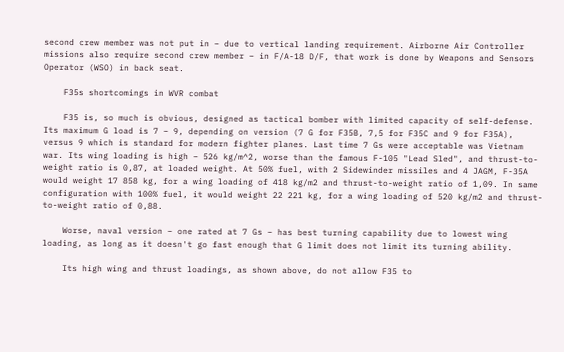second crew member was not put in – due to vertical landing requirement. Airborne Air Controller missions also require second crew member – in F/A-18 D/F, that work is done by Weapons and Sensors Operator (WSO) in back seat.

    F35s shortcomings in WVR combat

    F35 is, so much is obvious, designed as tactical bomber with limited capacity of self-defense. Its maximum G load is 7 – 9, depending on version (7 G for F35B, 7,5 for F35C and 9 for F35A), versus 9 which is standard for modern fighter planes. Last time 7 Gs were acceptable was Vietnam war. Its wing loading is high – 526 kg/m^2, worse than the famous F-105 "Lead Sled", and thrust-to-weight ratio is 0,87, at loaded weight. At 50% fuel, with 2 Sidewinder missiles and 4 JAGM, F-35A would weight 17 858 kg, for a wing loading of 418 kg/m2 and thrust-to-weight ratio of 1,09. In same configuration with 100% fuel, it would weight 22 221 kg, for a wing loading of 520 kg/m2 and thrust-to-weight ratio of 0,88.

    Worse, naval version – one rated at 7 Gs – has best turning capability due to lowest wing loading, as long as it doesn't go fast enough that G limit does not limit its turning ability.

    Its high wing and thrust loadings, as shown above, do not allow F35 to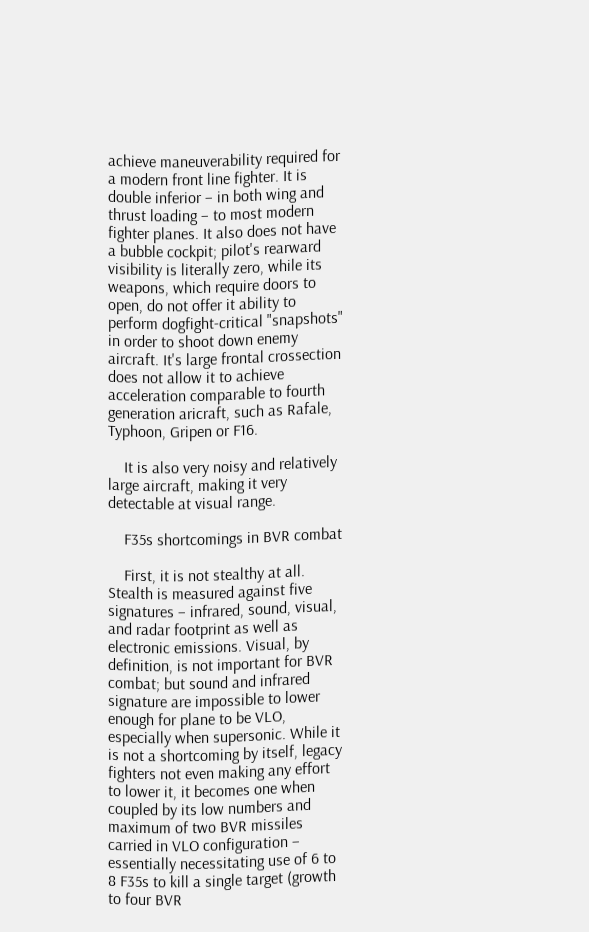achieve maneuverability required for a modern front line fighter. It is double inferior – in both wing and thrust loading – to most modern fighter planes. It also does not have a bubble cockpit; pilot's rearward visibility is literally zero, while its weapons, which require doors to open, do not offer it ability to perform dogfight-critical "snapshots" in order to shoot down enemy aircraft. It's large frontal crossection does not allow it to achieve acceleration comparable to fourth generation aricraft, such as Rafale, Typhoon, Gripen or F16.

    It is also very noisy and relatively large aircraft, making it very detectable at visual range.

    F35s shortcomings in BVR combat

    First, it is not stealthy at all. Stealth is measured against five signatures – infrared, sound, visual, and radar footprint as well as electronic emissions. Visual, by definition, is not important for BVR combat; but sound and infrared signature are impossible to lower enough for plane to be VLO, especially when supersonic. While it is not a shortcoming by itself, legacy fighters not even making any effort to lower it, it becomes one when coupled by its low numbers and maximum of two BVR missiles carried in VLO configuration – essentially necessitating use of 6 to 8 F35s to kill a single target (growth to four BVR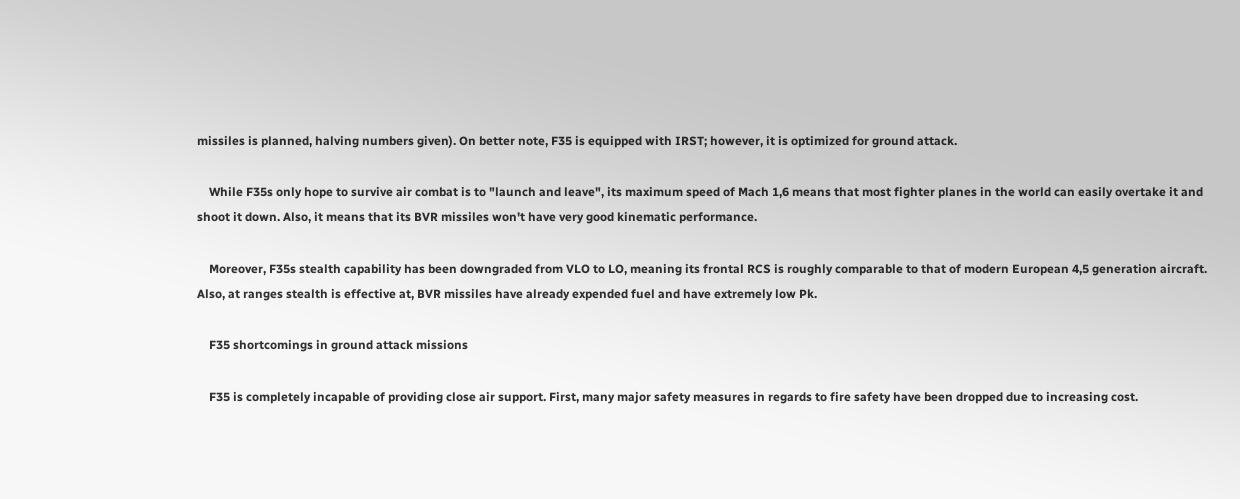missiles is planned, halving numbers given). On better note, F35 is equipped with IRST; however, it is optimized for ground attack.

    While F35s only hope to survive air combat is to "launch and leave", its maximum speed of Mach 1,6 means that most fighter planes in the world can easily overtake it and shoot it down. Also, it means that its BVR missiles won't have very good kinematic performance.

    Moreover, F35s stealth capability has been downgraded from VLO to LO, meaning its frontal RCS is roughly comparable to that of modern European 4,5 generation aircraft. Also, at ranges stealth is effective at, BVR missiles have already expended fuel and have extremely low Pk.

    F35 shortcomings in ground attack missions

    F35 is completely incapable of providing close air support. First, many major safety measures in regards to fire safety have been dropped due to increasing cost.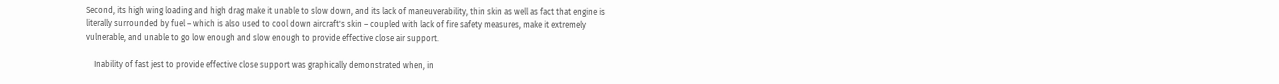Second, its high wing loading and high drag make it unable to slow down, and its lack of maneuverability, thin skin as well as fact that engine is literally surrounded by fuel – which is also used to cool down aircraft's skin – coupled with lack of fire safety measures, make it extremely vulnerable, and unable to go low enough and slow enough to provide effective close air support.

    Inability of fast jest to provide effective close support was graphically demonstrated when, in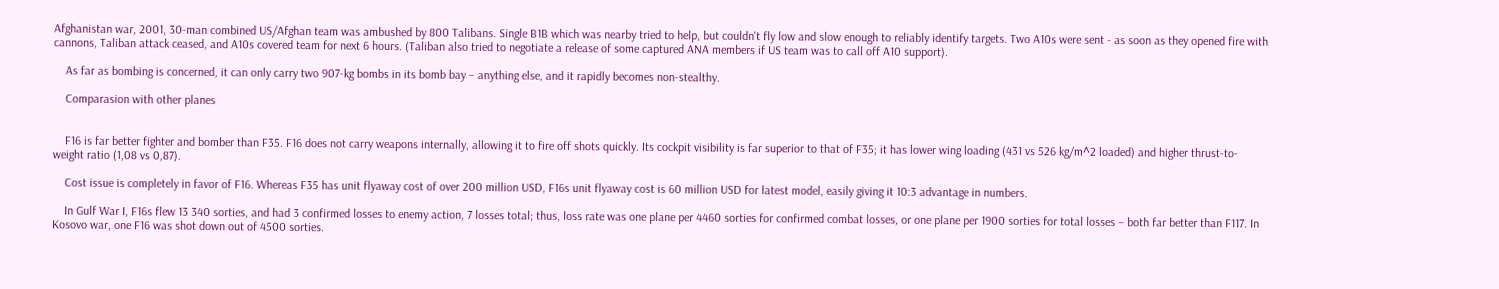Afghanistan war, 2001, 30-man combined US/Afghan team was ambushed by 800 Talibans. Single B1B which was nearby tried to help, but couldn't fly low and slow enough to reliably identify targets. Two A10s were sent - as soon as they opened fire with cannons, Taliban attack ceased, and A10s covered team for next 6 hours. (Taliban also tried to negotiate a release of some captured ANA members if US team was to call off A10 support).

    As far as bombing is concerned, it can only carry two 907-kg bombs in its bomb bay – anything else, and it rapidly becomes non-stealthy.

    Comparasion with other planes


    F16 is far better fighter and bomber than F35. F16 does not carry weapons internally, allowing it to fire off shots quickly. Its cockpit visibility is far superior to that of F35; it has lower wing loading (431 vs 526 kg/m^2 loaded) and higher thrust-to-weight ratio (1,08 vs 0,87).

    Cost issue is completely in favor of F16. Whereas F35 has unit flyaway cost of over 200 million USD, F16s unit flyaway cost is 60 million USD for latest model, easily giving it 10:3 advantage in numbers.

    In Gulf War I, F16s flew 13 340 sorties, and had 3 confirmed losses to enemy action, 7 losses total; thus, loss rate was one plane per 4460 sorties for confirmed combat losses, or one plane per 1900 sorties for total losses – both far better than F117. In Kosovo war, one F16 was shot down out of 4500 sorties.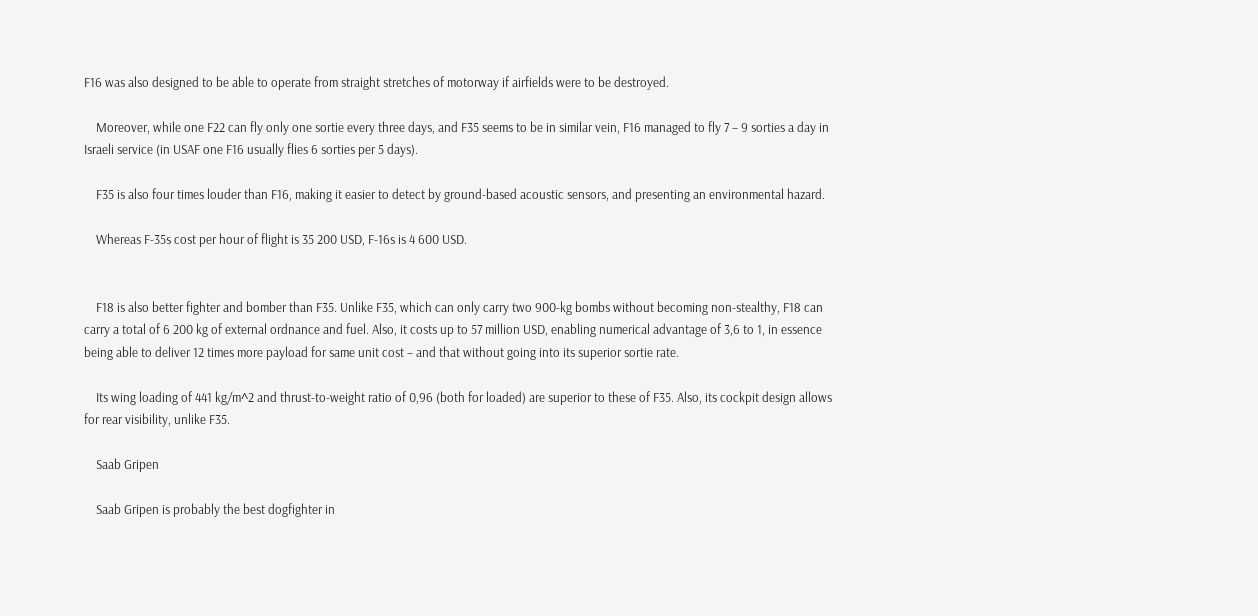F16 was also designed to be able to operate from straight stretches of motorway if airfields were to be destroyed.

    Moreover, while one F22 can fly only one sortie every three days, and F35 seems to be in similar vein, F16 managed to fly 7 – 9 sorties a day in Israeli service (in USAF one F16 usually flies 6 sorties per 5 days).

    F35 is also four times louder than F16, making it easier to detect by ground-based acoustic sensors, and presenting an environmental hazard.

    Whereas F-35s cost per hour of flight is 35 200 USD, F-16s is 4 600 USD.


    F18 is also better fighter and bomber than F35. Unlike F35, which can only carry two 900-kg bombs without becoming non-stealthy, F18 can carry a total of 6 200 kg of external ordnance and fuel. Also, it costs up to 57 million USD, enabling numerical advantage of 3,6 to 1, in essence being able to deliver 12 times more payload for same unit cost – and that without going into its superior sortie rate.

    Its wing loading of 441 kg/m^2 and thrust-to-weight ratio of 0,96 (both for loaded) are superior to these of F35. Also, its cockpit design allows for rear visibility, unlike F35.

    Saab Gripen

    Saab Gripen is probably the best dogfighter in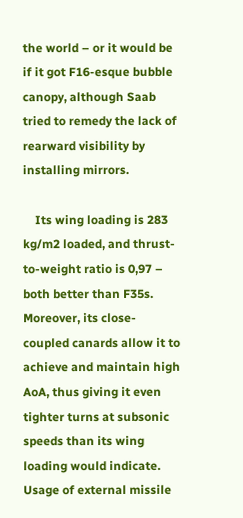the world – or it would be if it got F16-esque bubble canopy, although Saab tried to remedy the lack of rearward visibility by installing mirrors.

    Its wing loading is 283 kg/m2 loaded, and thrust-to-weight ratio is 0,97 – both better than F35s. Moreover, its close-coupled canards allow it to achieve and maintain high AoA, thus giving it even tighter turns at subsonic speeds than its wing loading would indicate. Usage of external missile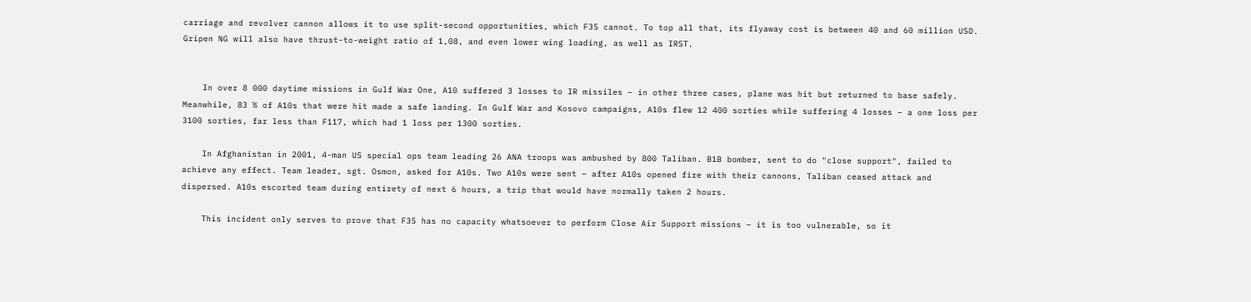carriage and revolver cannon allows it to use split-second opportunities, which F35 cannot. To top all that, its flyaway cost is between 40 and 60 million USD. Gripen NG will also have thrust-to-weight ratio of 1,08, and even lower wing loading, as well as IRST.


    In over 8 000 daytime missions in Gulf War One, A10 suffered 3 losses to IR missiles – in other three cases, plane was hit but returned to base safely. Meanwhile, 83 % of A10s that were hit made a safe landing. In Gulf War and Kosovo campaigns, A10s flew 12 400 sorties while suffering 4 losses – a one loss per 3100 sorties, far less than F117, which had 1 loss per 1300 sorties.

    In Afghanistan in 2001, 4-man US special ops team leading 26 ANA troops was ambushed by 800 Taliban. B1B bomber, sent to do "close support", failed to achieve any effect. Team leader, sgt. Osmon, asked for A10s. Two A10s were sent – after A10s opened fire with their cannons, Taliban ceased attack and dispersed. A10s escorted team during entirety of next 6 hours, a trip that would have normally taken 2 hours.

    This incident only serves to prove that F35 has no capacity whatsoever to perform Close Air Support missions – it is too vulnerable, so it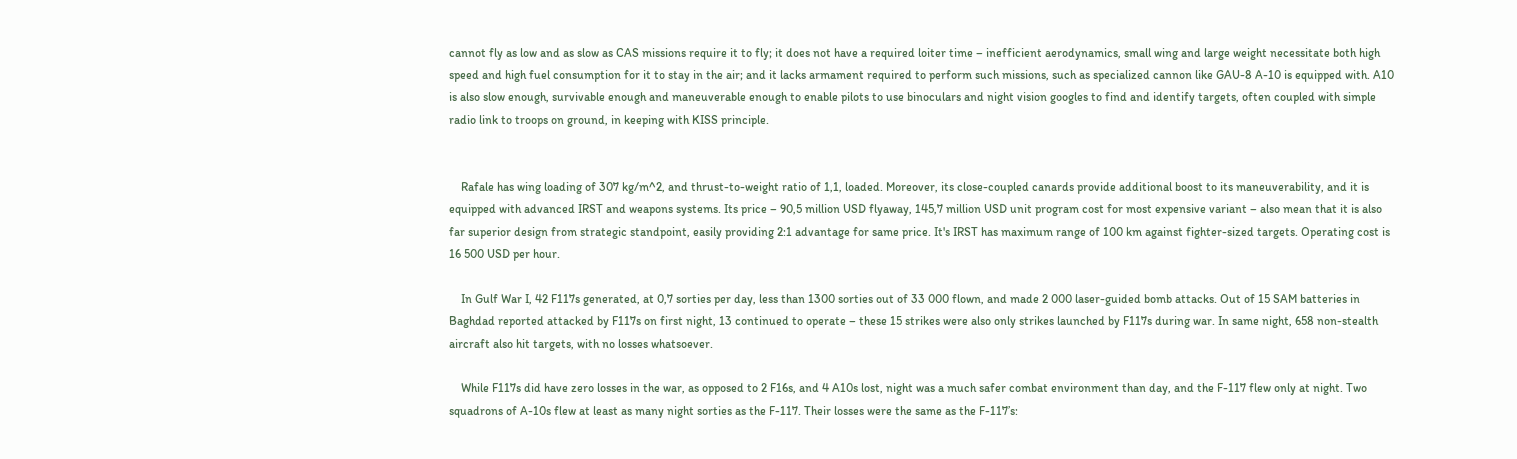cannot fly as low and as slow as CAS missions require it to fly; it does not have a required loiter time – inefficient aerodynamics, small wing and large weight necessitate both high speed and high fuel consumption for it to stay in the air; and it lacks armament required to perform such missions, such as specialized cannon like GAU-8 A-10 is equipped with. A10 is also slow enough, survivable enough and maneuverable enough to enable pilots to use binoculars and night vision googles to find and identify targets, often coupled with simple radio link to troops on ground, in keeping with KISS principle.


    Rafale has wing loading of 307 kg/m^2, and thrust-to-weight ratio of 1,1, loaded. Moreover, its close-coupled canards provide additional boost to its maneuverability, and it is equipped with advanced IRST and weapons systems. Its price – 90,5 million USD flyaway, 145,7 million USD unit program cost for most expensive variant – also mean that it is also far superior design from strategic standpoint, easily providing 2:1 advantage for same price. It's IRST has maximum range of 100 km against fighter-sized targets. Operating cost is 16 500 USD per hour.

    In Gulf War I, 42 F117s generated, at 0,7 sorties per day, less than 1300 sorties out of 33 000 flown, and made 2 000 laser-guided bomb attacks. Out of 15 SAM batteries in Baghdad reported attacked by F117s on first night, 13 continued to operate – these 15 strikes were also only strikes launched by F117s during war. In same night, 658 non-stealth aircraft also hit targets, with no losses whatsoever.

    While F117s did have zero losses in the war, as opposed to 2 F16s, and 4 A10s lost, night was a much safer combat environment than day, and the F-117 flew only at night. Two squadrons of A-10s flew at least as many night sorties as the F-117. Their losses were the same as the F-117’s: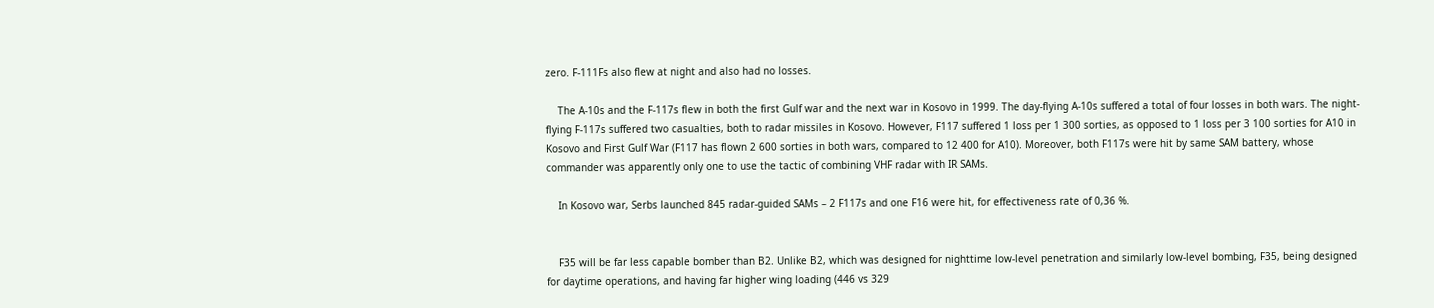zero. F-111Fs also flew at night and also had no losses.

    The A-10s and the F-117s flew in both the first Gulf war and the next war in Kosovo in 1999. The day-flying A-10s suffered a total of four losses in both wars. The night-flying F-117s suffered two casualties, both to radar missiles in Kosovo. However, F117 suffered 1 loss per 1 300 sorties, as opposed to 1 loss per 3 100 sorties for A10 in Kosovo and First Gulf War (F117 has flown 2 600 sorties in both wars, compared to 12 400 for A10). Moreover, both F117s were hit by same SAM battery, whose commander was apparently only one to use the tactic of combining VHF radar with IR SAMs.

    In Kosovo war, Serbs launched 845 radar-guided SAMs – 2 F117s and one F16 were hit, for effectiveness rate of 0,36 %.


    F35 will be far less capable bomber than B2. Unlike B2, which was designed for nighttime low-level penetration and similarly low-level bombing, F35, being designed for daytime operations, and having far higher wing loading (446 vs 329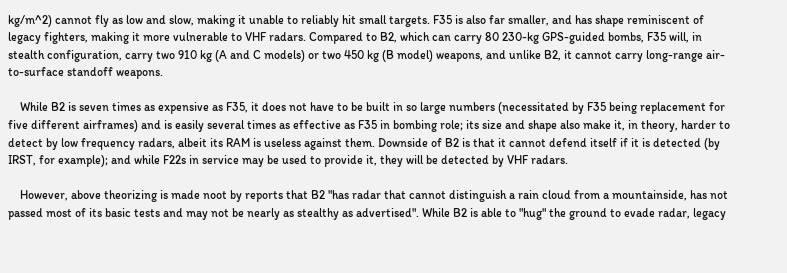kg/m^2) cannot fly as low and slow, making it unable to reliably hit small targets. F35 is also far smaller, and has shape reminiscent of legacy fighters, making it more vulnerable to VHF radars. Compared to B2, which can carry 80 230-kg GPS-guided bombs, F35 will, in stealth configuration, carry two 910 kg (A and C models) or two 450 kg (B model) weapons, and unlike B2, it cannot carry long-range air-to-surface standoff weapons.

    While B2 is seven times as expensive as F35, it does not have to be built in so large numbers (necessitated by F35 being replacement for five different airframes) and is easily several times as effective as F35 in bombing role; its size and shape also make it, in theory, harder to detect by low frequency radars, albeit its RAM is useless against them. Downside of B2 is that it cannot defend itself if it is detected (by IRST, for example); and while F22s in service may be used to provide it, they will be detected by VHF radars.

    However, above theorizing is made noot by reports that B2 "has radar that cannot distinguish a rain cloud from a mountainside, has not passed most of its basic tests and may not be nearly as stealthy as advertised". While B2 is able to "hug" the ground to evade radar, legacy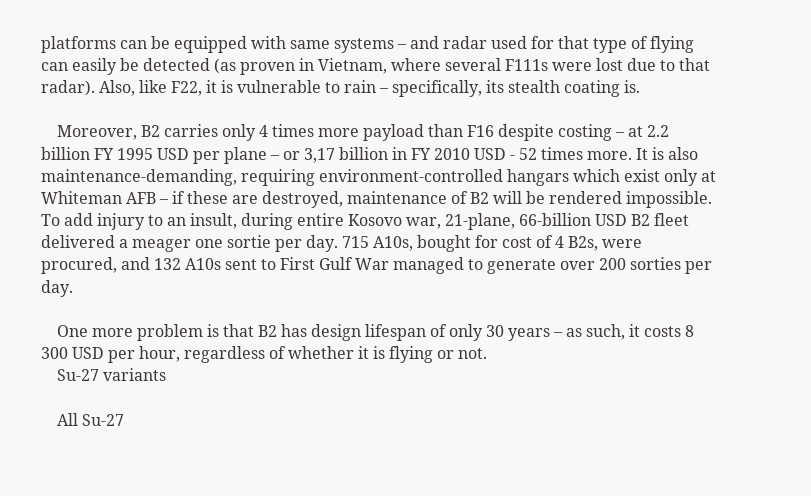platforms can be equipped with same systems – and radar used for that type of flying can easily be detected (as proven in Vietnam, where several F111s were lost due to that radar). Also, like F22, it is vulnerable to rain – specifically, its stealth coating is.

    Moreover, B2 carries only 4 times more payload than F16 despite costing – at 2.2 billion FY 1995 USD per plane – or 3,17 billion in FY 2010 USD - 52 times more. It is also maintenance-demanding, requiring environment-controlled hangars which exist only at Whiteman AFB – if these are destroyed, maintenance of B2 will be rendered impossible. To add injury to an insult, during entire Kosovo war, 21-plane, 66-billion USD B2 fleet delivered a meager one sortie per day. 715 A10s, bought for cost of 4 B2s, were procured, and 132 A10s sent to First Gulf War managed to generate over 200 sorties per day.

    One more problem is that B2 has design lifespan of only 30 years – as such, it costs 8 300 USD per hour, regardless of whether it is flying or not.
    Su-27 variants

    All Su-27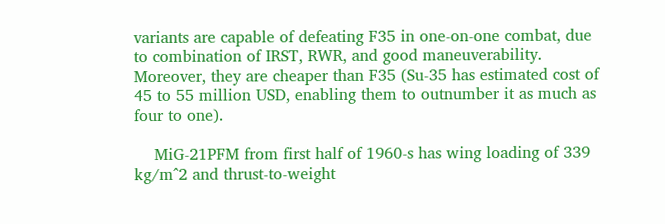variants are capable of defeating F35 in one-on-one combat, due to combination of IRST, RWR, and good maneuverability. Moreover, they are cheaper than F35 (Su-35 has estimated cost of 45 to 55 million USD, enabling them to outnumber it as much as four to one).

    MiG-21PFM from first half of 1960-s has wing loading of 339 kg/m^2 and thrust-to-weight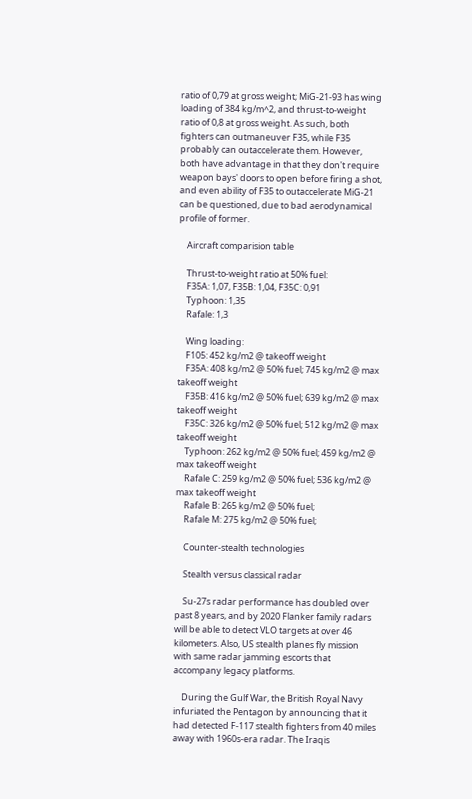ratio of 0,79 at gross weight; MiG-21-93 has wing loading of 384 kg/m^2, and thrust-to-weight ratio of 0,8 at gross weight. As such, both fighters can outmaneuver F35, while F35 probably can outaccelerate them. However, both have advantage in that they don't require weapon bays' doors to open before firing a shot, and even ability of F35 to outaccelerate MiG-21 can be questioned, due to bad aerodynamical profile of former.

    Aircraft comparision table

    Thrust-to-weight ratio at 50% fuel:
    F35A: 1,07, F35B: 1,04, F35C: 0,91
    Typhoon: 1,35
    Rafale: 1,3

    Wing loading:
    F105: 452 kg/m2 @ takeoff weight
    F35A: 408 kg/m2 @ 50% fuel; 745 kg/m2 @ max takeoff weight
    F35B: 416 kg/m2 @ 50% fuel; 639 kg/m2 @ max takeoff weight
    F35C: 326 kg/m2 @ 50% fuel; 512 kg/m2 @ max takeoff weight
    Typhoon: 262 kg/m2 @ 50% fuel; 459 kg/m2 @ max takeoff weight
    Rafale C: 259 kg/m2 @ 50% fuel; 536 kg/m2 @ max takeoff weight
    Rafale B: 265 kg/m2 @ 50% fuel;
    Rafale M: 275 kg/m2 @ 50% fuel;

    Counter-stealth technologies

    Stealth versus classical radar

    Su-27s radar performance has doubled over past 8 years, and by 2020 Flanker family radars will be able to detect VLO targets at over 46 kilometers. Also, US stealth planes fly mission with same radar jamming escorts that accompany legacy platforms.

    During the Gulf War, the British Royal Navy infuriated the Pentagon by announcing that it had detected F-117 stealth fighters from 40 miles away with 1960s-era radar. The Iraqis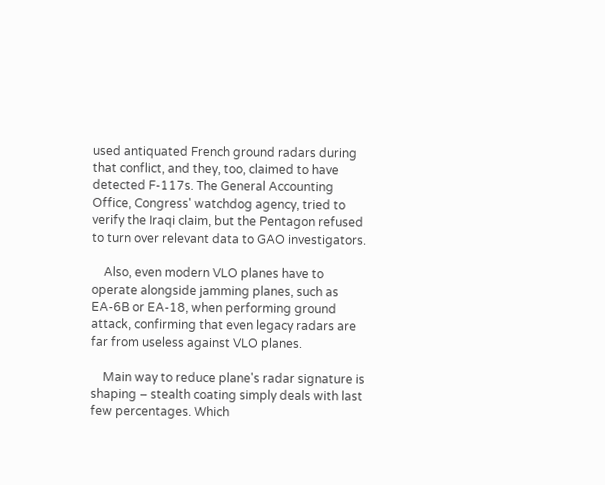used antiquated French ground radars during that conflict, and they, too, claimed to have detected F-117s. The General Accounting Office, Congress' watchdog agency, tried to verify the Iraqi claim, but the Pentagon refused to turn over relevant data to GAO investigators.

    Also, even modern VLO planes have to operate alongside jamming planes, such as EA-6B or EA-18, when performing ground attack, confirming that even legacy radars are far from useless against VLO planes.

    Main way to reduce plane's radar signature is shaping – stealth coating simply deals with last few percentages. Which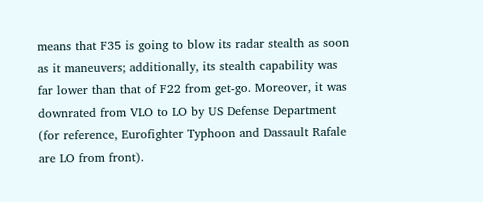means that F35 is going to blow its radar stealth as soon as it maneuvers; additionally, its stealth capability was far lower than that of F22 from get-go. Moreover, it was downrated from VLO to LO by US Defense Department (for reference, Eurofighter Typhoon and Dassault Rafale are LO from front).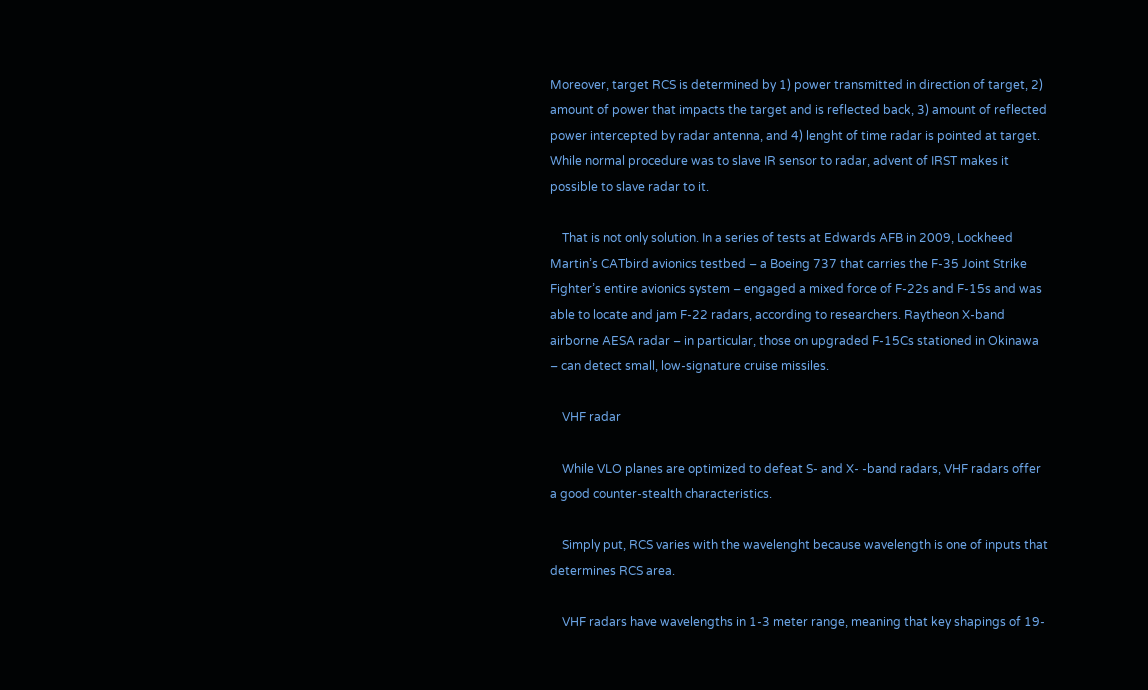Moreover, target RCS is determined by 1) power transmitted in direction of target, 2) amount of power that impacts the target and is reflected back, 3) amount of reflected power intercepted by radar antenna, and 4) lenght of time radar is pointed at target. While normal procedure was to slave IR sensor to radar, advent of IRST makes it possible to slave radar to it.

    That is not only solution. In a series of tests at Edwards AFB in 2009, Lockheed Martin’s CATbird avionics testbed – a Boeing 737 that carries the F-35 Joint Strike Fighter’s entire avionics system – engaged a mixed force of F-22s and F-15s and was able to locate and jam F-22 radars, according to researchers. Raytheon X-band airborne AESA radar – in particular, those on upgraded F-15Cs stationed in Okinawa – can detect small, low-signature cruise missiles.

    VHF radar

    While VLO planes are optimized to defeat S- and X- -band radars, VHF radars offer a good counter-stealth characteristics.

    Simply put, RCS varies with the wavelenght because wavelength is one of inputs that determines RCS area.

    VHF radars have wavelengths in 1-3 meter range, meaning that key shapings of 19-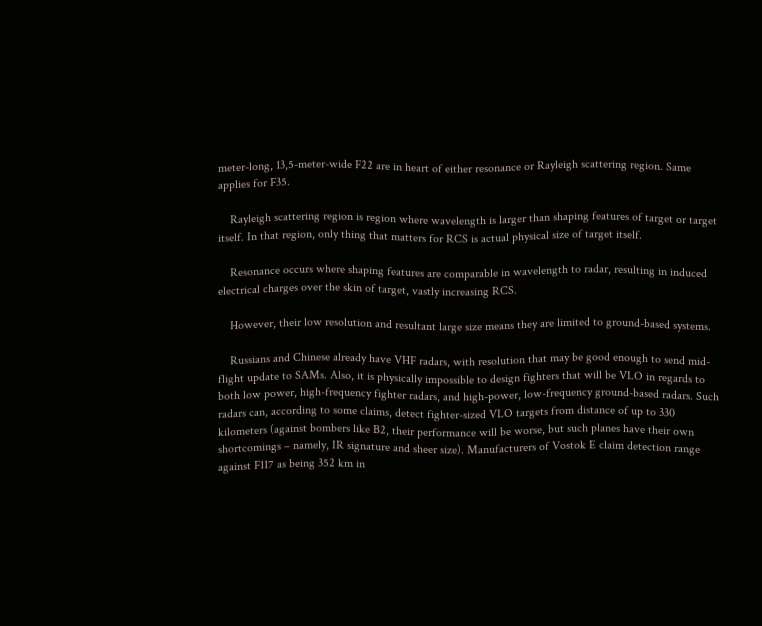meter-long, 13,5-meter-wide F22 are in heart of either resonance or Rayleigh scattering region. Same applies for F35.

    Rayleigh scattering region is region where wavelength is larger than shaping features of target or target itself. In that region, only thing that matters for RCS is actual physical size of target itself.

    Resonance occurs where shaping features are comparable in wavelength to radar, resulting in induced electrical charges over the skin of target, vastly increasing RCS.

    However, their low resolution and resultant large size means they are limited to ground-based systems.

    Russians and Chinese already have VHF radars, with resolution that may be good enough to send mid-flight update to SAMs. Also, it is physically impossible to design fighters that will be VLO in regards to both low power, high-frequency fighter radars, and high-power, low-frequency ground-based radars. Such radars can, according to some claims, detect fighter-sized VLO targets from distance of up to 330 kilometers (against bombers like B2, their performance will be worse, but such planes have their own shortcomings – namely, IR signature and sheer size). Manufacturers of Vostok E claim detection range against F117 as being 352 km in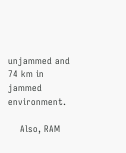unjammed and 74 km in jammed environment.

    Also, RAM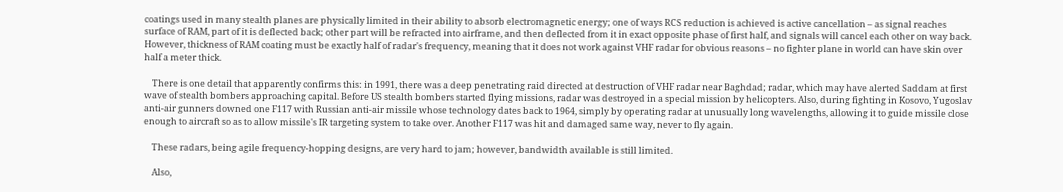coatings used in many stealth planes are physically limited in their ability to absorb electromagnetic energy; one of ways RCS reduction is achieved is active cancellation – as signal reaches surface of RAM, part of it is deflected back; other part will be refracted into airframe, and then deflected from it in exact opposite phase of first half, and signals will cancel each other on way back. However, thickness of RAM coating must be exactly half of radar's frequency, meaning that it does not work against VHF radar for obvious reasons – no fighter plane in world can have skin over half a meter thick.

    There is one detail that apparently confirms this: in 1991, there was a deep penetrating raid directed at destruction of VHF radar near Baghdad; radar, which may have alerted Saddam at first wave of stealth bombers approaching capital. Before US stealth bombers started flying missions, radar was destroyed in a special mission by helicopters. Also, during fighting in Kosovo, Yugoslav anti-air gunners downed one F117 with Russian anti-air missile whose technology dates back to 1964, simply by operating radar at unusually long wavelengths, allowing it to guide missile close enough to aircraft so as to allow missile's IR targeting system to take over. Another F117 was hit and damaged same way, never to fly again.

    These radars, being agile frequency-hopping designs, are very hard to jam; however, bandwidth available is still limited.

    Also,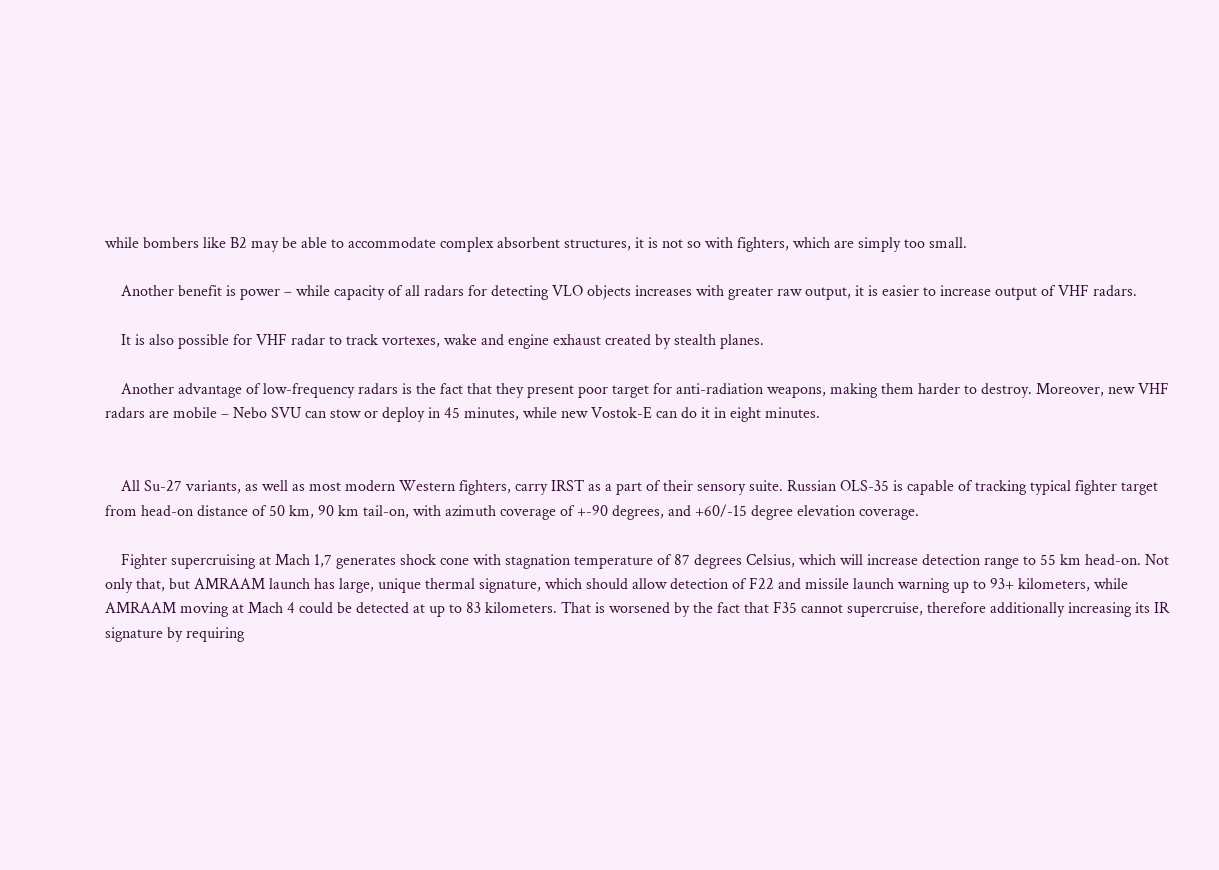while bombers like B2 may be able to accommodate complex absorbent structures, it is not so with fighters, which are simply too small.

    Another benefit is power – while capacity of all radars for detecting VLO objects increases with greater raw output, it is easier to increase output of VHF radars.

    It is also possible for VHF radar to track vortexes, wake and engine exhaust created by stealth planes.

    Another advantage of low-frequency radars is the fact that they present poor target for anti-radiation weapons, making them harder to destroy. Moreover, new VHF radars are mobile – Nebo SVU can stow or deploy in 45 minutes, while new Vostok-E can do it in eight minutes.


    All Su-27 variants, as well as most modern Western fighters, carry IRST as a part of their sensory suite. Russian OLS-35 is capable of tracking typical fighter target from head-on distance of 50 km, 90 km tail-on, with azimuth coverage of +-90 degrees, and +60/-15 degree elevation coverage.

    Fighter supercruising at Mach 1,7 generates shock cone with stagnation temperature of 87 degrees Celsius, which will increase detection range to 55 km head-on. Not only that, but AMRAAM launch has large, unique thermal signature, which should allow detection of F22 and missile launch warning up to 93+ kilometers, while AMRAAM moving at Mach 4 could be detected at up to 83 kilometers. That is worsened by the fact that F35 cannot supercruise, therefore additionally increasing its IR signature by requiring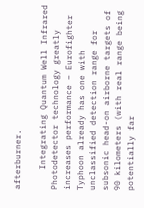afterburner.

    Integrating Quantum Well Infrared Photodetector technology greatly increases performance – Eurofighter Typhoon already has one with unclassified detection range for subsonic head-on airborne targets of 90 kilometers (with real range being potentially far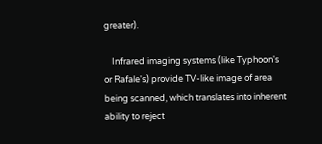greater).

    Infrared imaging systems (like Typhoon's or Rafale's) provide TV-like image of area being scanned, which translates into inherent ability to reject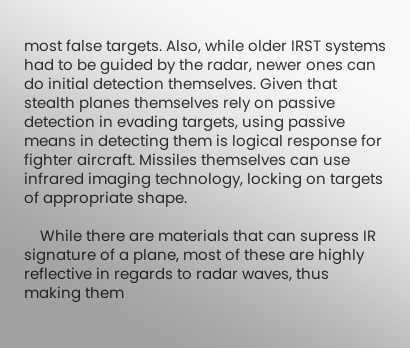most false targets. Also, while older IRST systems had to be guided by the radar, newer ones can do initial detection themselves. Given that stealth planes themselves rely on passive detection in evading targets, using passive means in detecting them is logical response for fighter aircraft. Missiles themselves can use infrared imaging technology, locking on targets of appropriate shape.

    While there are materials that can supress IR signature of a plane, most of these are highly reflective in regards to radar waves, thus making them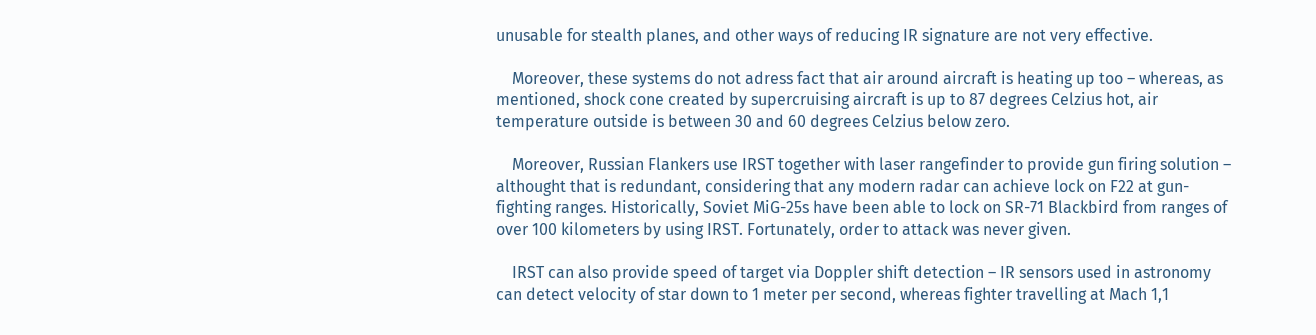unusable for stealth planes, and other ways of reducing IR signature are not very effective.

    Moreover, these systems do not adress fact that air around aircraft is heating up too – whereas, as mentioned, shock cone created by supercruising aircraft is up to 87 degrees Celzius hot, air temperature outside is between 30 and 60 degrees Celzius below zero.

    Moreover, Russian Flankers use IRST together with laser rangefinder to provide gun firing solution – althought that is redundant, considering that any modern radar can achieve lock on F22 at gun-fighting ranges. Historically, Soviet MiG-25s have been able to lock on SR-71 Blackbird from ranges of over 100 kilometers by using IRST. Fortunately, order to attack was never given.

    IRST can also provide speed of target via Doppler shift detection – IR sensors used in astronomy can detect velocity of star down to 1 meter per second, whereas fighter travelling at Mach 1,1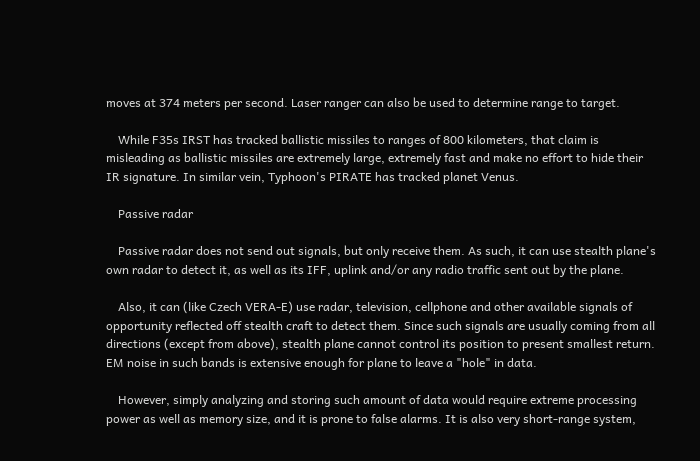moves at 374 meters per second. Laser ranger can also be used to determine range to target.

    While F35s IRST has tracked ballistic missiles to ranges of 800 kilometers, that claim is misleading as ballistic missiles are extremely large, extremely fast and make no effort to hide their IR signature. In similar vein, Typhoon's PIRATE has tracked planet Venus.

    Passive radar

    Passive radar does not send out signals, but only receive them. As such, it can use stealth plane's own radar to detect it, as well as its IFF, uplink and/or any radio traffic sent out by the plane.

    Also, it can (like Czech VERA-E) use radar, television, cellphone and other available signals of opportunity reflected off stealth craft to detect them. Since such signals are usually coming from all directions (except from above), stealth plane cannot control its position to present smallest return. EM noise in such bands is extensive enough for plane to leave a "hole" in data.

    However, simply analyzing and storing such amount of data would require extreme processing power as well as memory size, and it is prone to false alarms. It is also very short-range system,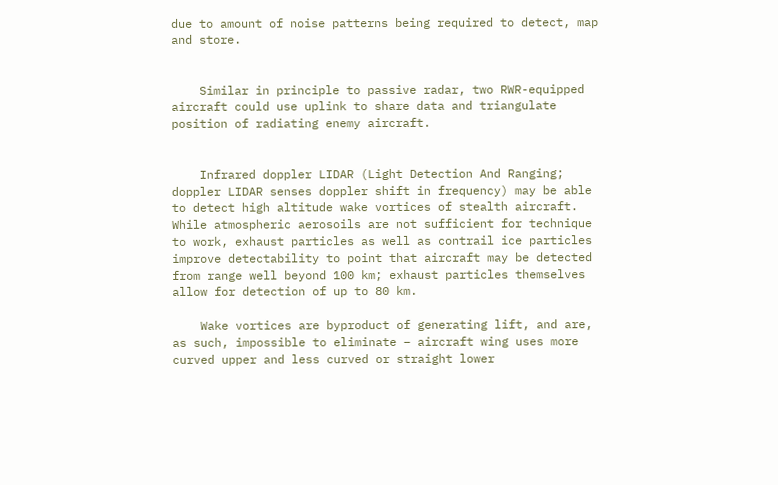due to amount of noise patterns being required to detect, map and store.


    Similar in principle to passive radar, two RWR-equipped aircraft could use uplink to share data and triangulate position of radiating enemy aircraft.


    Infrared doppler LIDAR (Light Detection And Ranging; doppler LIDAR senses doppler shift in frequency) may be able to detect high altitude wake vortices of stealth aircraft. While atmospheric aerosoils are not sufficient for technique to work, exhaust particles as well as contrail ice particles improve detectability to point that aircraft may be detected from range well beyond 100 km; exhaust particles themselves allow for detection of up to 80 km.

    Wake vortices are byproduct of generating lift, and are, as such, impossible to eliminate – aircraft wing uses more curved upper and less curved or straight lower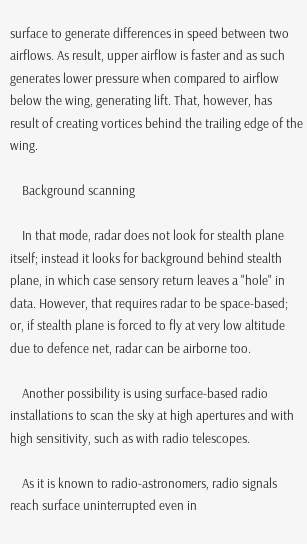surface to generate differences in speed between two airflows. As result, upper airflow is faster and as such generates lower pressure when compared to airflow below the wing, generating lift. That, however, has result of creating vortices behind the trailing edge of the wing.

    Background scanning

    In that mode, radar does not look for stealth plane itself; instead it looks for background behind stealth plane, in which case sensory return leaves a "hole" in data. However, that requires radar to be space-based; or, if stealth plane is forced to fly at very low altitude due to defence net, radar can be airborne too.

    Another possibility is using surface-based radio installations to scan the sky at high apertures and with high sensitivity, such as with radio telescopes.

    As it is known to radio-astronomers, radio signals reach surface uninterrupted even in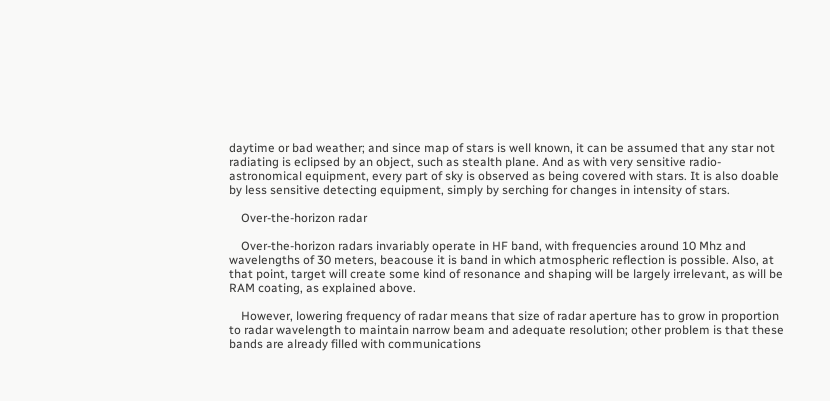daytime or bad weather; and since map of stars is well known, it can be assumed that any star not radiating is eclipsed by an object, such as stealth plane. And as with very sensitive radio-astronomical equipment, every part of sky is observed as being covered with stars. It is also doable by less sensitive detecting equipment, simply by serching for changes in intensity of stars.

    Over-the-horizon radar

    Over-the-horizon radars invariably operate in HF band, with frequencies around 10 Mhz and wavelengths of 30 meters, beacouse it is band in which atmospheric reflection is possible. Also, at that point, target will create some kind of resonance and shaping will be largely irrelevant, as will be RAM coating, as explained above.

    However, lowering frequency of radar means that size of radar aperture has to grow in proportion to radar wavelength to maintain narrow beam and adequate resolution; other problem is that these bands are already filled with communications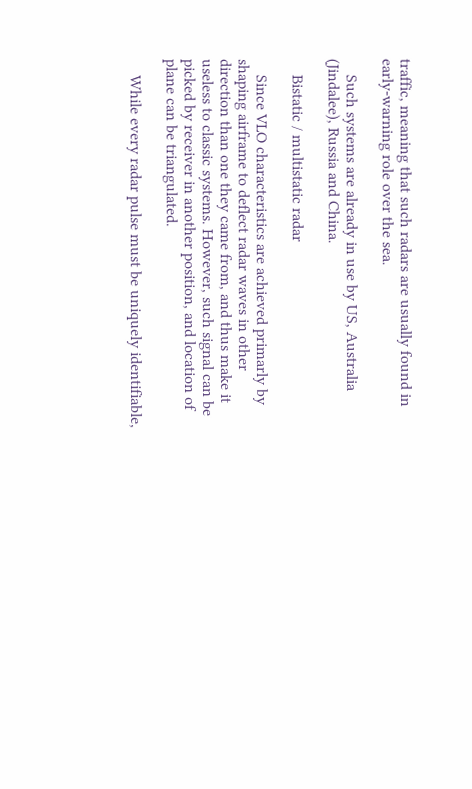traffic, meaning that such radars are usually found in early-warning role over the sea.

    Such systems are already in use by US, Australia (Jindalee), Russia and China.

    Bistatic / multistatic radar

    Since VLO characteristics are achieved primarly by shaping airframe to deflect radar waves in other direction than one they came from, and thus make it useless to classic systems. However, such signal can be picked by receiver in another position, and location of plane can be triangulated.

    While every radar pulse must be uniquely identifiable,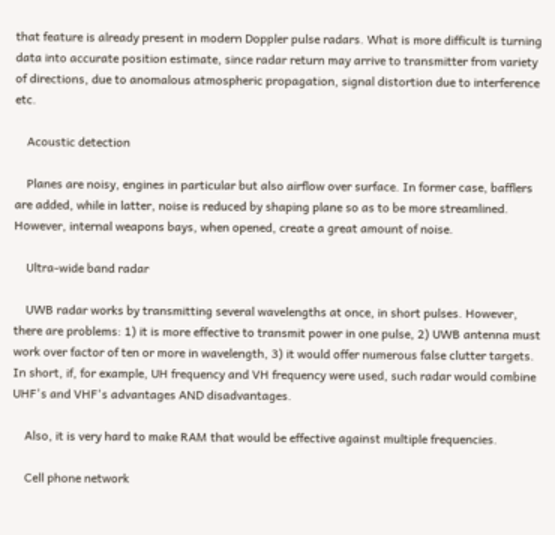that feature is already present in modern Doppler pulse radars. What is more difficult is turning data into accurate position estimate, since radar return may arrive to transmitter from variety of directions, due to anomalous atmospheric propagation, signal distortion due to interference etc.

    Acoustic detection

    Planes are noisy, engines in particular but also airflow over surface. In former case, bafflers are added, while in latter, noise is reduced by shaping plane so as to be more streamlined. However, internal weapons bays, when opened, create a great amount of noise.

    Ultra-wide band radar

    UWB radar works by transmitting several wavelengths at once, in short pulses. However, there are problems: 1) it is more effective to transmit power in one pulse, 2) UWB antenna must work over factor of ten or more in wavelength, 3) it would offer numerous false clutter targets. In short, if, for example, UH frequency and VH frequency were used, such radar would combine UHF's and VHF's advantages AND disadvantages.

    Also, it is very hard to make RAM that would be effective against multiple frequencies.

    Cell phone network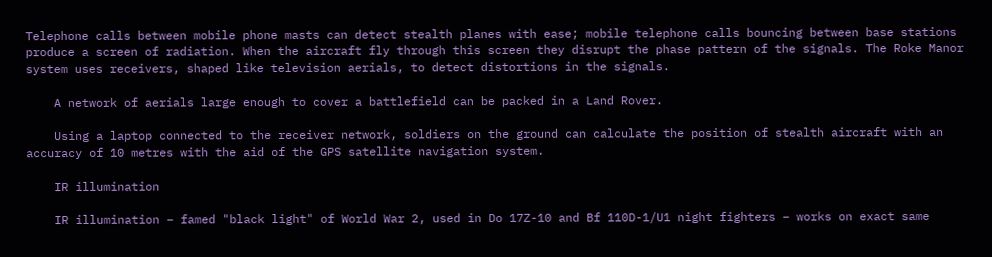Telephone calls between mobile phone masts can detect stealth planes with ease; mobile telephone calls bouncing between base stations produce a screen of radiation. When the aircraft fly through this screen they disrupt the phase pattern of the signals. The Roke Manor system uses receivers, shaped like television aerials, to detect distortions in the signals.

    A network of aerials large enough to cover a battlefield can be packed in a Land Rover.

    Using a laptop connected to the receiver network, soldiers on the ground can calculate the position of stealth aircraft with an accuracy of 10 metres with the aid of the GPS satellite navigation system.

    IR illumination

    IR illumination – famed "black light" of World War 2, used in Do 17Z-10 and Bf 110D-1/U1 night fighters – works on exact same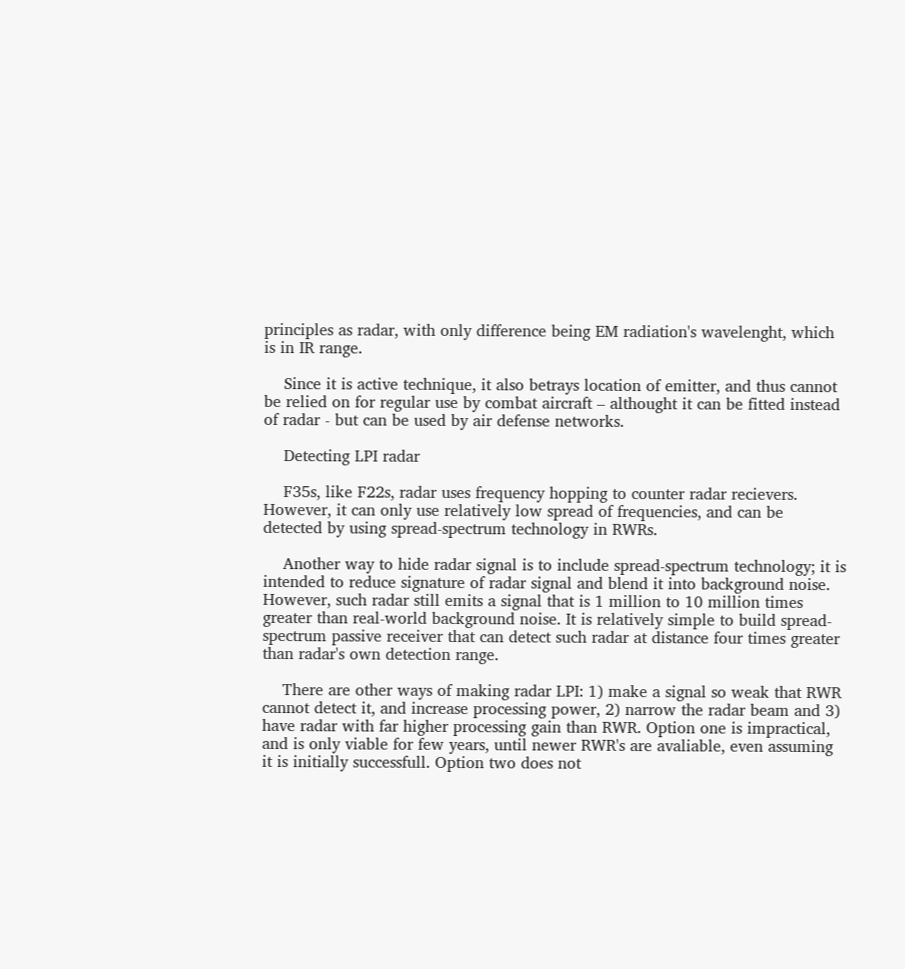principles as radar, with only difference being EM radiation's wavelenght, which is in IR range.

    Since it is active technique, it also betrays location of emitter, and thus cannot be relied on for regular use by combat aircraft – althought it can be fitted instead of radar - but can be used by air defense networks.

    Detecting LPI radar

    F35s, like F22s, radar uses frequency hopping to counter radar recievers. However, it can only use relatively low spread of frequencies, and can be detected by using spread-spectrum technology in RWRs.

    Another way to hide radar signal is to include spread-spectrum technology; it is intended to reduce signature of radar signal and blend it into background noise. However, such radar still emits a signal that is 1 million to 10 million times greater than real-world background noise. It is relatively simple to build spread-spectrum passive receiver that can detect such radar at distance four times greater than radar's own detection range.

    There are other ways of making radar LPI: 1) make a signal so weak that RWR cannot detect it, and increase processing power, 2) narrow the radar beam and 3) have radar with far higher processing gain than RWR. Option one is impractical, and is only viable for few years, until newer RWR's are avaliable, even assuming it is initially successfull. Option two does not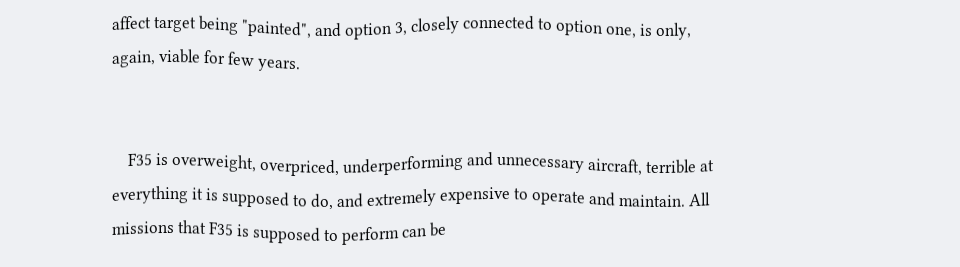affect target being "painted", and option 3, closely connected to option one, is only, again, viable for few years.


    F35 is overweight, overpriced, underperforming and unnecessary aircraft, terrible at everything it is supposed to do, and extremely expensive to operate and maintain. All missions that F35 is supposed to perform can be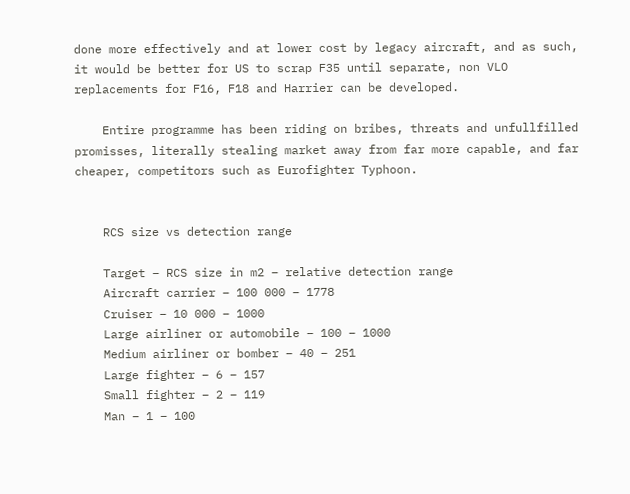done more effectively and at lower cost by legacy aircraft, and as such, it would be better for US to scrap F35 until separate, non VLO replacements for F16, F18 and Harrier can be developed.

    Entire programme has been riding on bribes, threats and unfullfilled promisses, literally stealing market away from far more capable, and far cheaper, competitors such as Eurofighter Typhoon.


    RCS size vs detection range

    Target – RCS size in m2 – relative detection range
    Aircraft carrier – 100 000 – 1778
    Cruiser – 10 000 – 1000
    Large airliner or automobile – 100 – 1000
    Medium airliner or bomber – 40 – 251
    Large fighter – 6 – 157
    Small fighter – 2 – 119
    Man – 1 – 100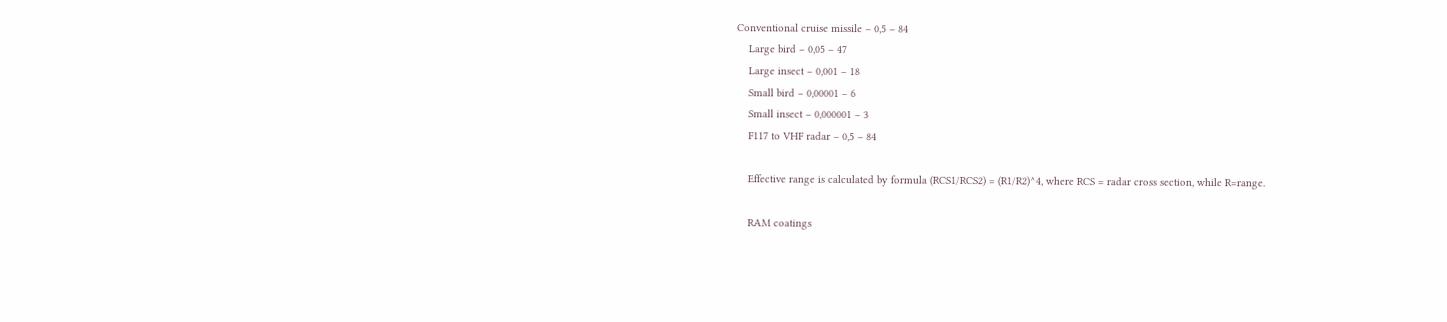Conventional cruise missile – 0,5 – 84
    Large bird – 0,05 – 47
    Large insect – 0,001 – 18
    Small bird – 0,00001 – 6
    Small insect – 0,000001 – 3
    F117 to VHF radar – 0,5 – 84

    Effective range is calculated by formula (RCS1/RCS2) = (R1/R2)^4, where RCS = radar cross section, while R=range.

    RAM coatings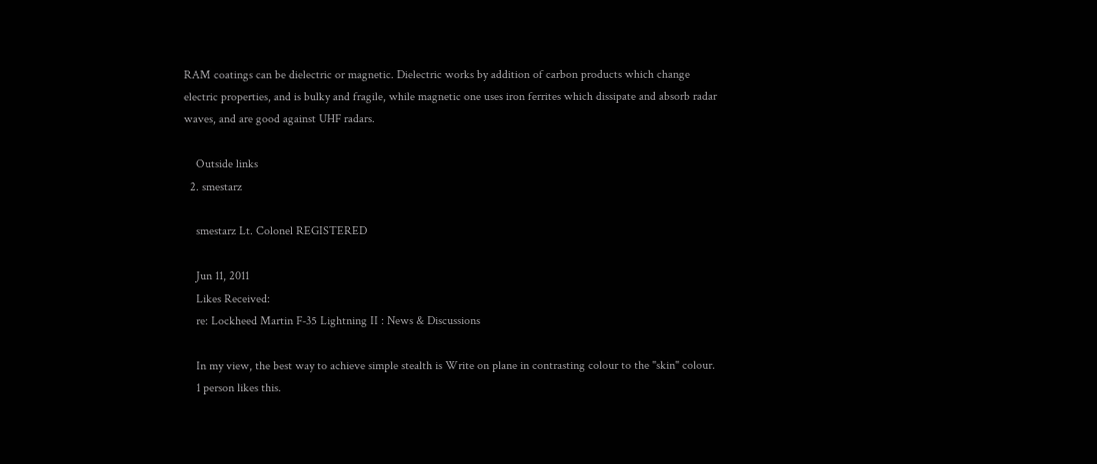RAM coatings can be dielectric or magnetic. Dielectric works by addition of carbon products which change electric properties, and is bulky and fragile, while magnetic one uses iron ferrites which dissipate and absorb radar waves, and are good against UHF radars.

    Outside links
  2. smestarz

    smestarz Lt. Colonel REGISTERED

    Jun 11, 2011
    Likes Received:
    re: Lockheed Martin F-35 Lightning II : News & Discussions

    In my view, the best way to achieve simple stealth is Write on plane in contrasting colour to the "skin" colour.
    1 person likes this.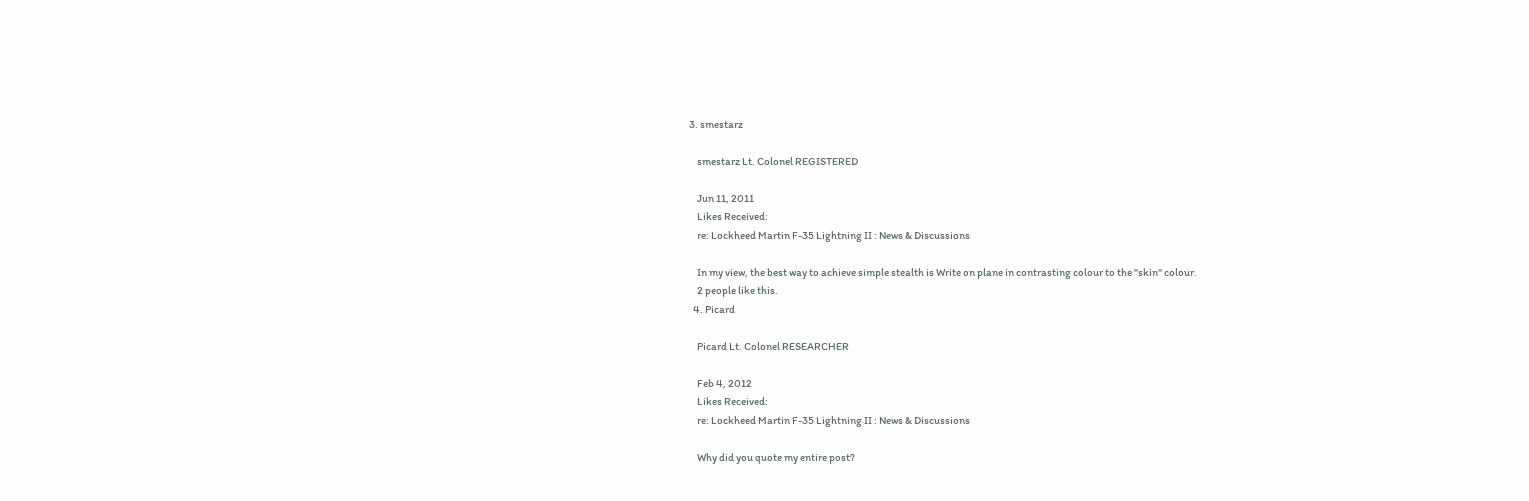3. smestarz

    smestarz Lt. Colonel REGISTERED

    Jun 11, 2011
    Likes Received:
    re: Lockheed Martin F-35 Lightning II : News & Discussions

    In my view, the best way to achieve simple stealth is Write on plane in contrasting colour to the "skin" colour.
    2 people like this.
  4. Picard

    Picard Lt. Colonel RESEARCHER

    Feb 4, 2012
    Likes Received:
    re: Lockheed Martin F-35 Lightning II : News & Discussions

    Why did you quote my entire post?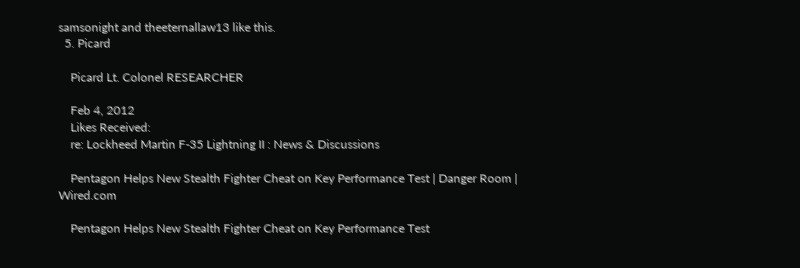samsonight and theeternallaw13 like this.
  5. Picard

    Picard Lt. Colonel RESEARCHER

    Feb 4, 2012
    Likes Received:
    re: Lockheed Martin F-35 Lightning II : News & Discussions

    Pentagon Helps New Stealth Fighter Cheat on Key Performance Test | Danger Room | Wired.com

    Pentagon Helps New Stealth Fighter Cheat on Key Performance Test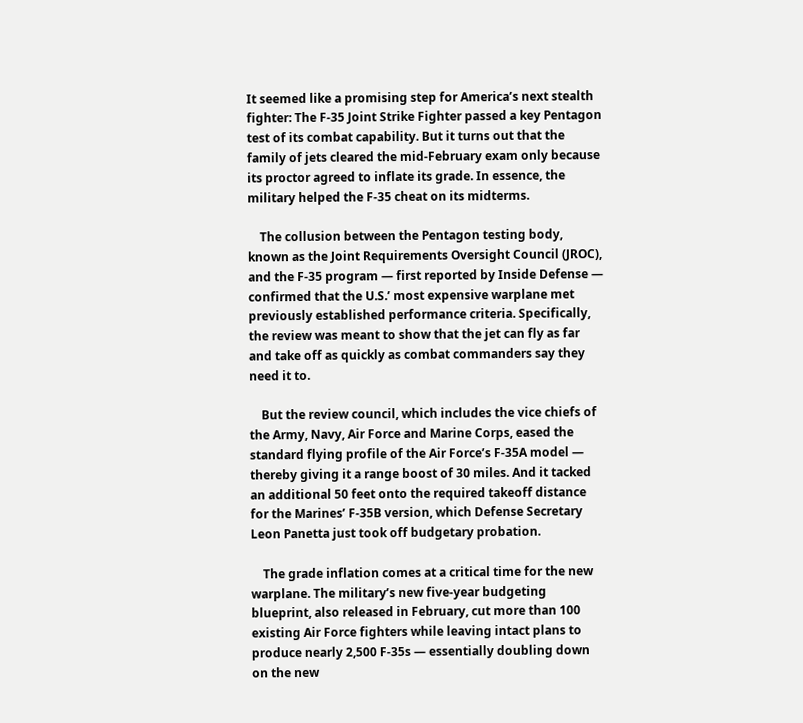It seemed like a promising step for America’s next stealth fighter: The F-35 Joint Strike Fighter passed a key Pentagon test of its combat capability. But it turns out that the family of jets cleared the mid-February exam only because its proctor agreed to inflate its grade. In essence, the military helped the F-35 cheat on its midterms.

    The collusion between the Pentagon testing body, known as the Joint Requirements Oversight Council (JROC), and the F-35 program — first reported by Inside Defense — confirmed that the U.S.’ most expensive warplane met previously established performance criteria. Specifically, the review was meant to show that the jet can fly as far and take off as quickly as combat commanders say they need it to.

    But the review council, which includes the vice chiefs of the Army, Navy, Air Force and Marine Corps, eased the standard flying profile of the Air Force’s F-35A model — thereby giving it a range boost of 30 miles. And it tacked an additional 50 feet onto the required takeoff distance for the Marines’ F-35B version, which Defense Secretary Leon Panetta just took off budgetary probation.

    The grade inflation comes at a critical time for the new warplane. The military’s new five-year budgeting blueprint, also released in February, cut more than 100 existing Air Force fighters while leaving intact plans to produce nearly 2,500 F-35s — essentially doubling down on the new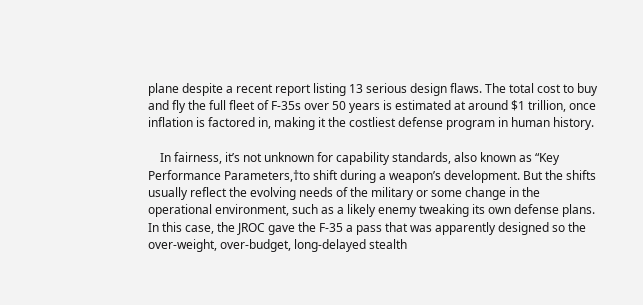plane despite a recent report listing 13 serious design flaws. The total cost to buy and fly the full fleet of F-35s over 50 years is estimated at around $1 trillion, once inflation is factored in, making it the costliest defense program in human history.

    In fairness, it’s not unknown for capability standards, also known as “Key Performance Parameters,†to shift during a weapon’s development. But the shifts usually reflect the evolving needs of the military or some change in the operational environment, such as a likely enemy tweaking its own defense plans. In this case, the JROC gave the F-35 a pass that was apparently designed so the over-weight, over-budget, long-delayed stealth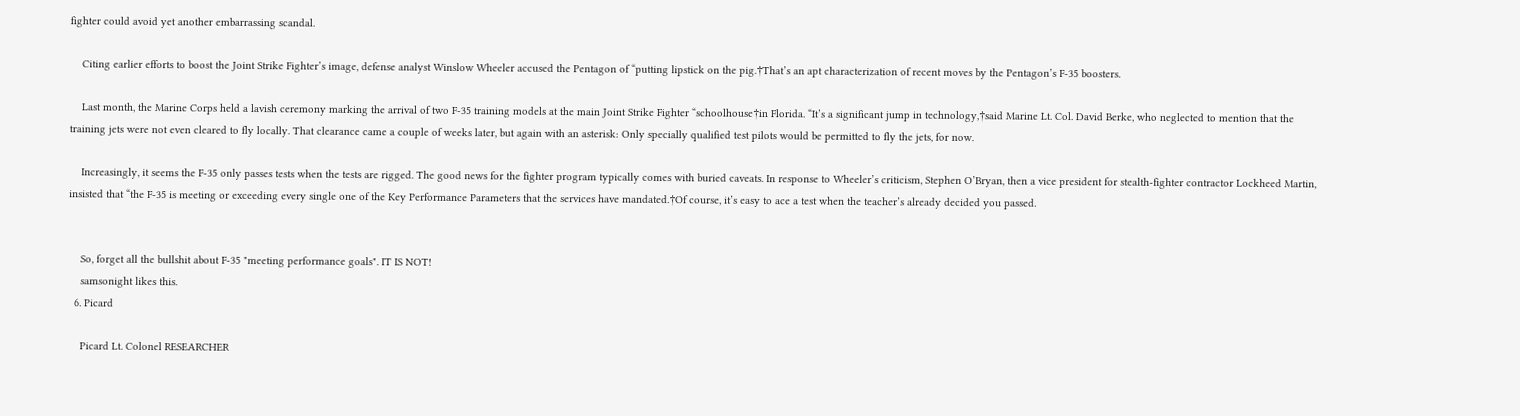fighter could avoid yet another embarrassing scandal.

    Citing earlier efforts to boost the Joint Strike Fighter’s image, defense analyst Winslow Wheeler accused the Pentagon of “putting lipstick on the pig.†That’s an apt characterization of recent moves by the Pentagon’s F-35 boosters.

    Last month, the Marine Corps held a lavish ceremony marking the arrival of two F-35 training models at the main Joint Strike Fighter “schoolhouse†in Florida. “It’s a significant jump in technology,†said Marine Lt. Col. David Berke, who neglected to mention that the training jets were not even cleared to fly locally. That clearance came a couple of weeks later, but again with an asterisk: Only specially qualified test pilots would be permitted to fly the jets, for now.

    Increasingly, it seems the F-35 only passes tests when the tests are rigged. The good news for the fighter program typically comes with buried caveats. In response to Wheeler’s criticism, Stephen O’Bryan, then a vice president for stealth-fighter contractor Lockheed Martin, insisted that “the F-35 is meeting or exceeding every single one of the Key Performance Parameters that the services have mandated.†Of course, it’s easy to ace a test when the teacher’s already decided you passed.


    So, forget all the bullshit about F-35 "meeting performance goals". IT IS NOT!
    samsonight likes this.
  6. Picard

    Picard Lt. Colonel RESEARCHER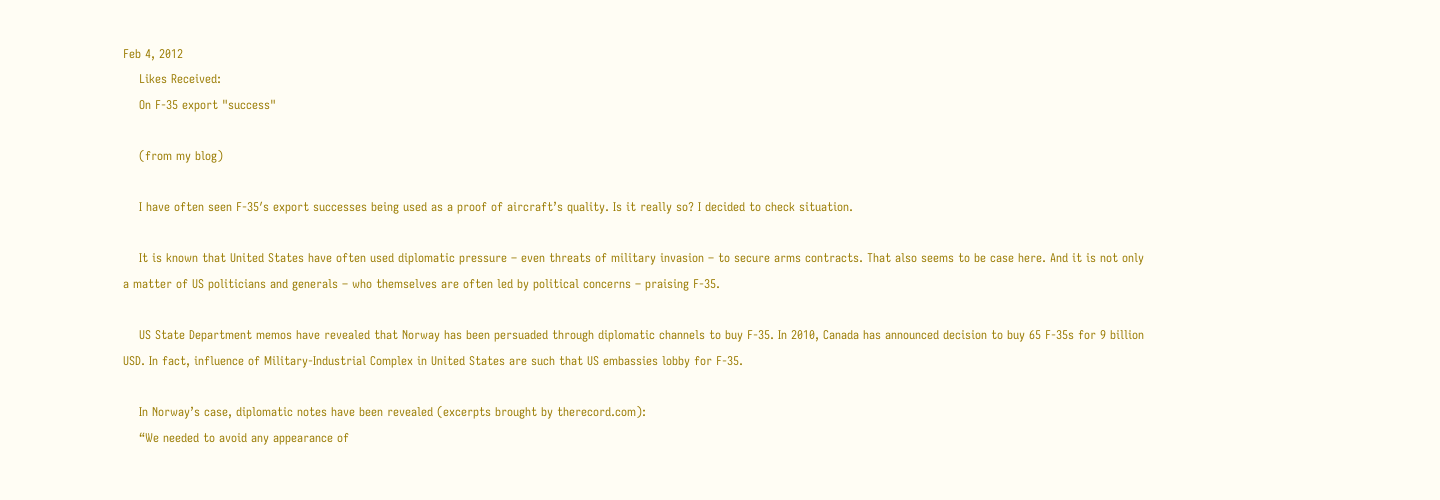Feb 4, 2012
    Likes Received:
    On F-35 export "success"

    (from my blog)

    I have often seen F-35′s export successes being used as a proof of aircraft’s quality. Is it really so? I decided to check situation.

    It is known that United States have often used diplomatic pressure – even threats of military invasion – to secure arms contracts. That also seems to be case here. And it is not only a matter of US politicians and generals – who themselves are often led by political concerns – praising F-35.

    US State Department memos have revealed that Norway has been persuaded through diplomatic channels to buy F-35. In 2010, Canada has announced decision to buy 65 F-35s for 9 billion USD. In fact, influence of Military-Industrial Complex in United States are such that US embassies lobby for F-35.

    In Norway’s case, diplomatic notes have been revealed (excerpts brought by therecord.com):
    “We needed to avoid any appearance of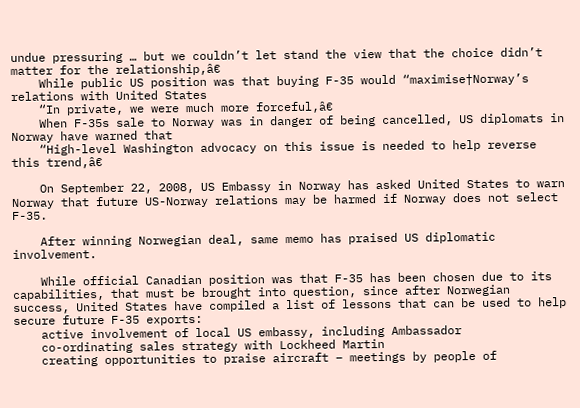undue pressuring … but we couldn’t let stand the view that the choice didn’t matter for the relationship,â€
    While public US position was that buying F-35 would “maximise†Norway’s relations with United States
    “In private, we were much more forceful,â€
    When F-35s sale to Norway was in danger of being cancelled, US diplomats in Norway have warned that
    “High-level Washington advocacy on this issue is needed to help reverse this trend,â€

    On September 22, 2008, US Embassy in Norway has asked United States to warn Norway that future US-Norway relations may be harmed if Norway does not select F-35.

    After winning Norwegian deal, same memo has praised US diplomatic involvement.

    While official Canadian position was that F-35 has been chosen due to its capabilities, that must be brought into question, since after Norwegian success, United States have compiled a list of lessons that can be used to help secure future F-35 exports:
    active involvement of local US embassy, including Ambassador
    co-ordinating sales strategy with Lockheed Martin
    creating opportunities to praise aircraft – meetings by people of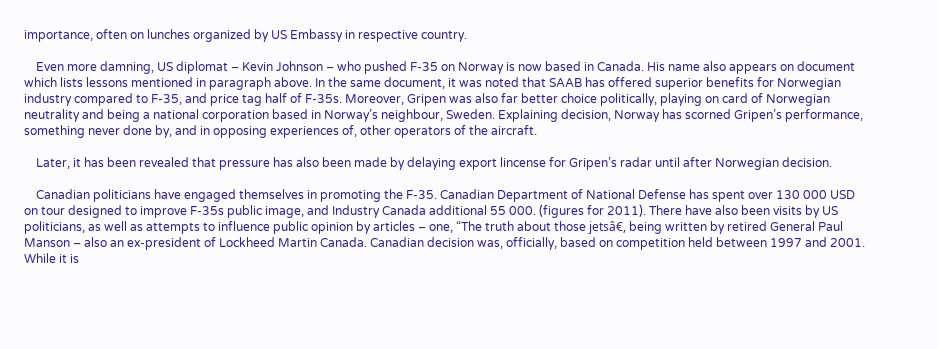importance, often on lunches organized by US Embassy in respective country.

    Even more damning, US diplomat – Kevin Johnson – who pushed F-35 on Norway is now based in Canada. His name also appears on document which lists lessons mentioned in paragraph above. In the same document, it was noted that SAAB has offered superior benefits for Norwegian industry compared to F-35, and price tag half of F-35s. Moreover, Gripen was also far better choice politically, playing on card of Norwegian neutrality and being a national corporation based in Norway’s neighbour, Sweden. Explaining decision, Norway has scorned Gripen’s performance, something never done by, and in opposing experiences of, other operators of the aircraft.

    Later, it has been revealed that pressure has also been made by delaying export lincense for Gripen’s radar until after Norwegian decision.

    Canadian politicians have engaged themselves in promoting the F-35. Canadian Department of National Defense has spent over 130 000 USD on tour designed to improve F-35s public image, and Industry Canada additional 55 000. (figures for 2011). There have also been visits by US politicians, as well as attempts to influence public opinion by articles – one, “The truth about those jetsâ€, being written by retired General Paul Manson – also an ex-president of Lockheed Martin Canada. Canadian decision was, officially, based on competition held between 1997 and 2001. While it is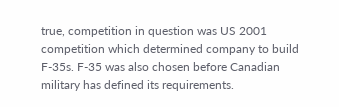true, competition in question was US 2001 competition which determined company to build F-35s. F-35 was also chosen before Canadian military has defined its requirements.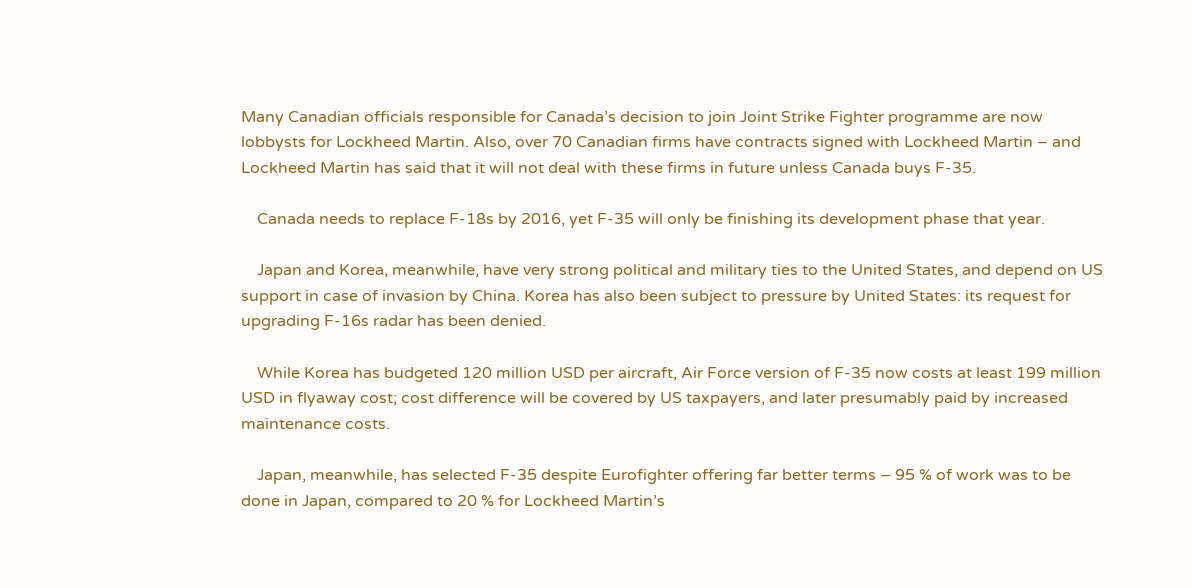Many Canadian officials responsible for Canada’s decision to join Joint Strike Fighter programme are now lobbysts for Lockheed Martin. Also, over 70 Canadian firms have contracts signed with Lockheed Martin – and Lockheed Martin has said that it will not deal with these firms in future unless Canada buys F-35.

    Canada needs to replace F-18s by 2016, yet F-35 will only be finishing its development phase that year.

    Japan and Korea, meanwhile, have very strong political and military ties to the United States, and depend on US support in case of invasion by China. Korea has also been subject to pressure by United States: its request for upgrading F-16s radar has been denied.

    While Korea has budgeted 120 million USD per aircraft, Air Force version of F-35 now costs at least 199 million USD in flyaway cost; cost difference will be covered by US taxpayers, and later presumably paid by increased maintenance costs.

    Japan, meanwhile, has selected F-35 despite Eurofighter offering far better terms – 95 % of work was to be done in Japan, compared to 20 % for Lockheed Martin’s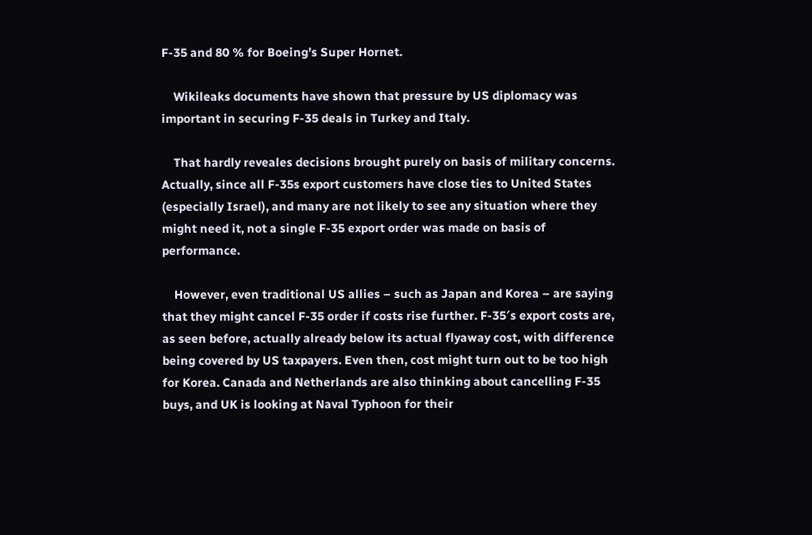F-35 and 80 % for Boeing’s Super Hornet.

    Wikileaks documents have shown that pressure by US diplomacy was important in securing F-35 deals in Turkey and Italy.

    That hardly reveales decisions brought purely on basis of military concerns. Actually, since all F-35s export customers have close ties to United States (especially Israel), and many are not likely to see any situation where they might need it, not a single F-35 export order was made on basis of performance.

    However, even traditional US allies – such as Japan and Korea – are saying that they might cancel F-35 order if costs rise further. F-35′s export costs are, as seen before, actually already below its actual flyaway cost, with difference being covered by US taxpayers. Even then, cost might turn out to be too high for Korea. Canada and Netherlands are also thinking about cancelling F-35 buys, and UK is looking at Naval Typhoon for their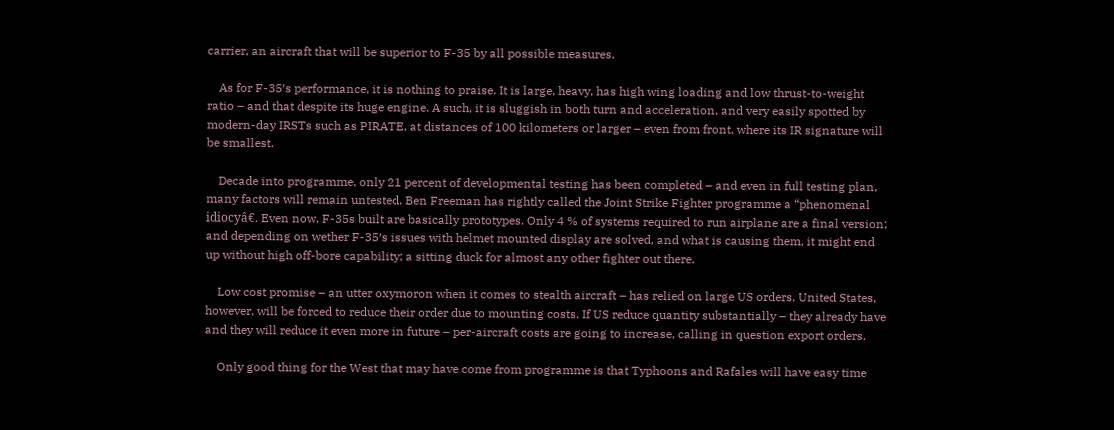carrier, an aircraft that will be superior to F-35 by all possible measures.

    As for F-35′s performance, it is nothing to praise. It is large, heavy, has high wing loading and low thrust-to-weight ratio – and that despite its huge engine. A such, it is sluggish in both turn and acceleration, and very easily spotted by modern-day IRSTs such as PIRATE, at distances of 100 kilometers or larger – even from front, where its IR signature will be smallest.

    Decade into programme, only 21 percent of developmental testing has been completed – and even in full testing plan, many factors will remain untested. Ben Freeman has rightly called the Joint Strike Fighter programme a “phenomenal idiocyâ€. Even now, F-35s built are basically prototypes. Only 4 % of systems required to run airplane are a final version; and depending on wether F-35′s issues with helmet mounted display are solved, and what is causing them, it might end up without high off-bore capability; a sitting duck for almost any other fighter out there.

    Low cost promise – an utter oxymoron when it comes to stealth aircraft – has relied on large US orders. United States, however, will be forced to reduce their order due to mounting costs. If US reduce quantity substantially – they already have and they will reduce it even more in future – per-aircraft costs are going to increase, calling in question export orders.

    Only good thing for the West that may have come from programme is that Typhoons and Rafales will have easy time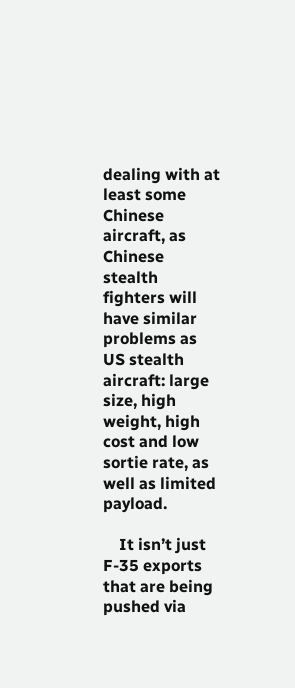dealing with at least some Chinese aircraft, as Chinese stealth fighters will have similar problems as US stealth aircraft: large size, high weight, high cost and low sortie rate, as well as limited payload.

    It isn’t just F-35 exports that are being pushed via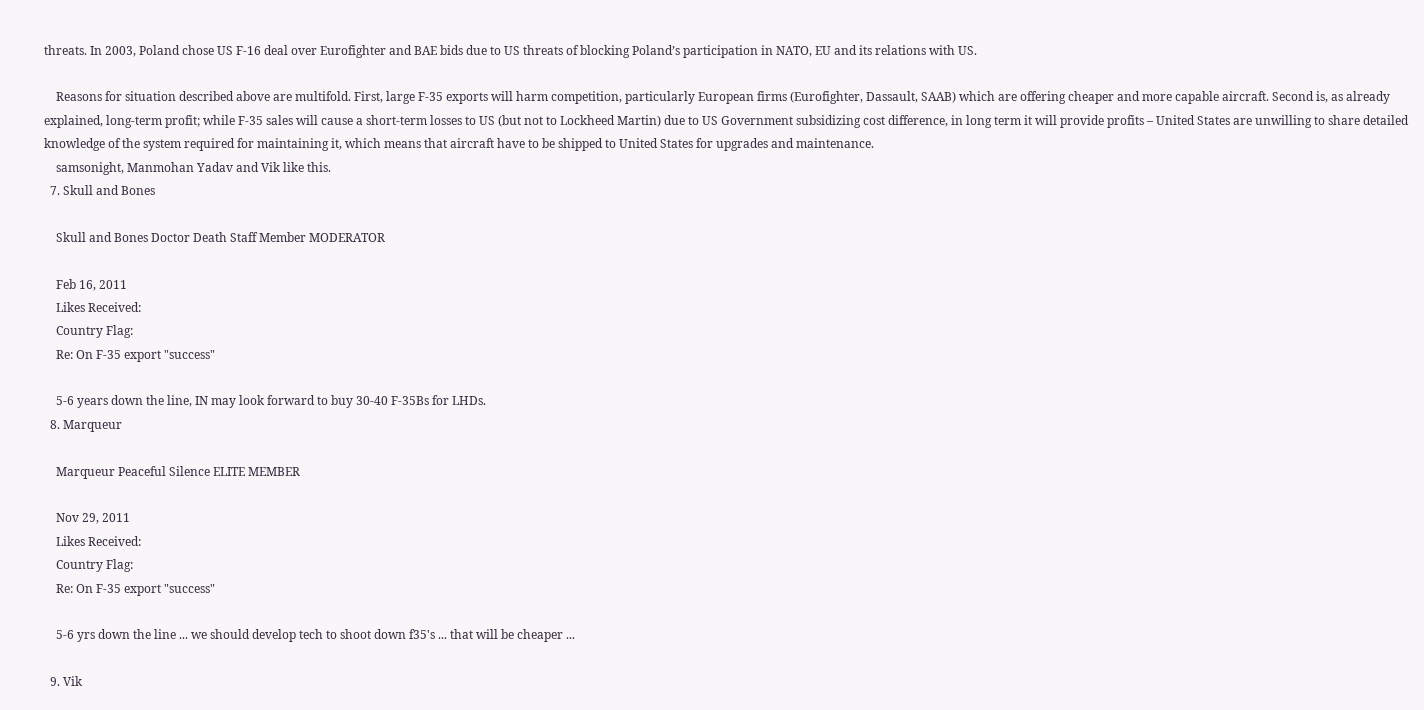threats. In 2003, Poland chose US F-16 deal over Eurofighter and BAE bids due to US threats of blocking Poland’s participation in NATO, EU and its relations with US.

    Reasons for situation described above are multifold. First, large F-35 exports will harm competition, particularly European firms (Eurofighter, Dassault, SAAB) which are offering cheaper and more capable aircraft. Second is, as already explained, long-term profit; while F-35 sales will cause a short-term losses to US (but not to Lockheed Martin) due to US Government subsidizing cost difference, in long term it will provide profits – United States are unwilling to share detailed knowledge of the system required for maintaining it, which means that aircraft have to be shipped to United States for upgrades and maintenance.
    samsonight, Manmohan Yadav and Vik like this.
  7. Skull and Bones

    Skull and Bones Doctor Death Staff Member MODERATOR

    Feb 16, 2011
    Likes Received:
    Country Flag:
    Re: On F-35 export "success"

    5-6 years down the line, IN may look forward to buy 30-40 F-35Bs for LHDs.
  8. Marqueur

    Marqueur Peaceful Silence ELITE MEMBER

    Nov 29, 2011
    Likes Received:
    Country Flag:
    Re: On F-35 export "success"

    5-6 yrs down the line ... we should develop tech to shoot down f35's ... that will be cheaper ...

  9. Vik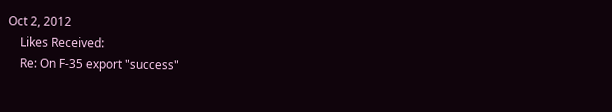Oct 2, 2012
    Likes Received:
    Re: On F-35 export "success"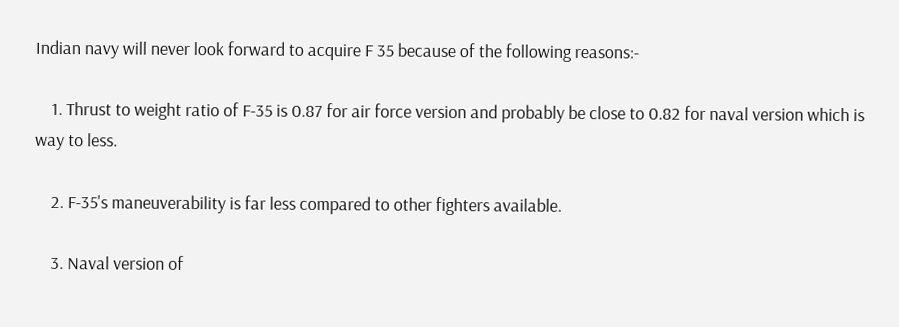Indian navy will never look forward to acquire F 35 because of the following reasons:-

    1. Thrust to weight ratio of F-35 is 0.87 for air force version and probably be close to 0.82 for naval version which is way to less.

    2. F-35's maneuverability is far less compared to other fighters available.

    3. Naval version of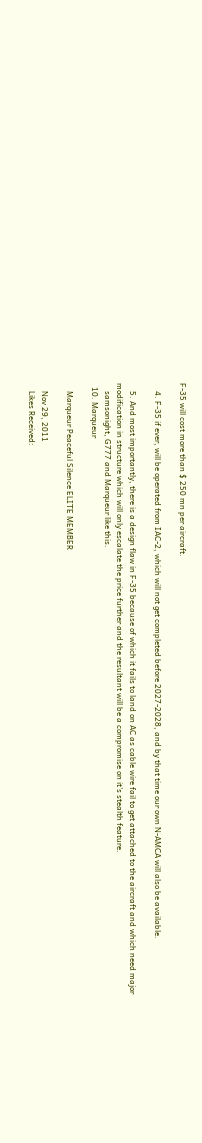F-35 will cost more than $ 250 mn per aircraft.

    4. F-35 if ever, will be operated from IAC-2, which will not get completed before 2027-2028, and by that time our own N-AMCA will also be available.

    5. And most importantly, there is a design flaw in F-35 because of which it fails to land on AC as cable wire fail to get attached to the aircraft and which need major modification in structure which will only escalate the price further and the resultant will be a compromise on it's stealth feature.
    samsonight, G777 and Marqueur like this.
  10. Marqueur

    Marqueur Peaceful Silence ELITE MEMBER

    Nov 29, 2011
    Likes Received: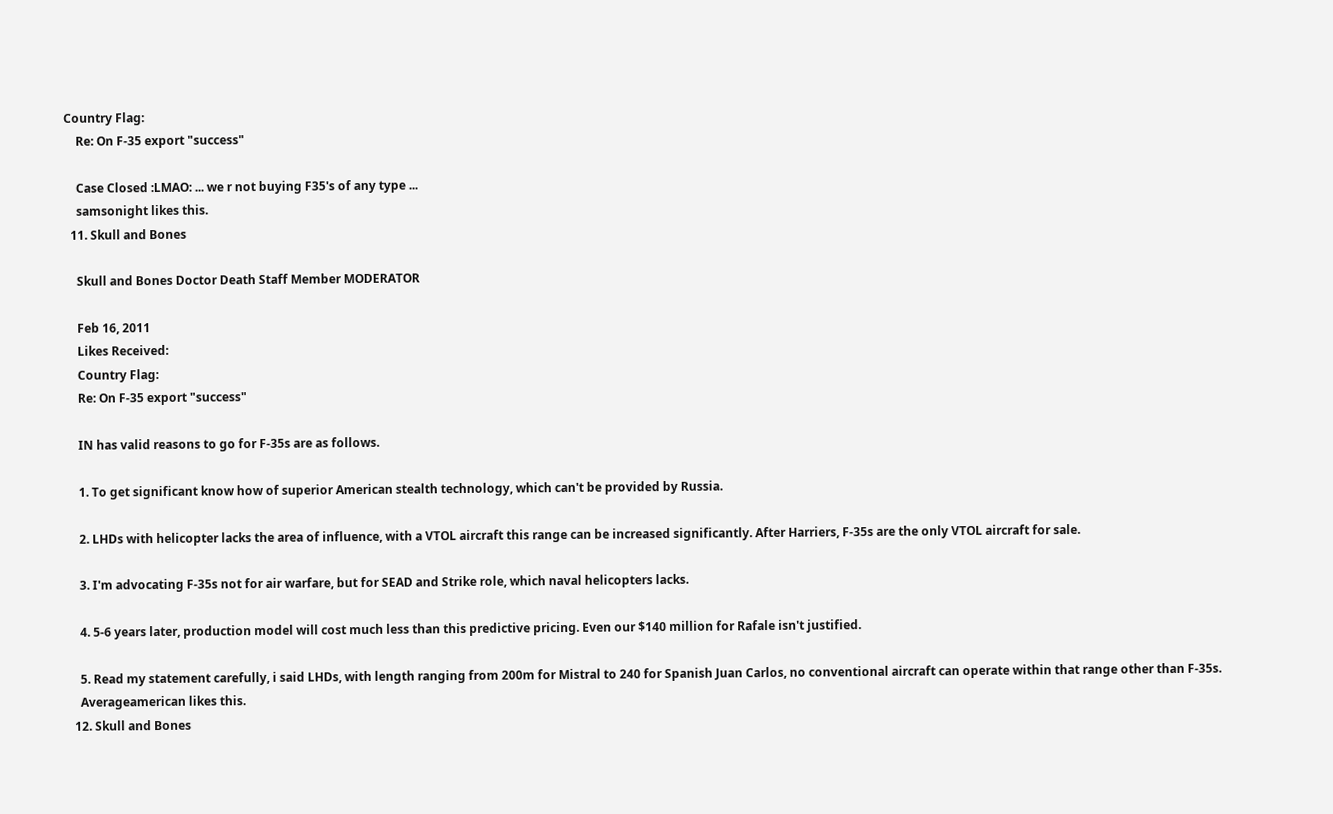Country Flag:
    Re: On F-35 export "success"

    Case Closed :LMAO: ... we r not buying F35's of any type ...
    samsonight likes this.
  11. Skull and Bones

    Skull and Bones Doctor Death Staff Member MODERATOR

    Feb 16, 2011
    Likes Received:
    Country Flag:
    Re: On F-35 export "success"

    IN has valid reasons to go for F-35s are as follows.

    1. To get significant know how of superior American stealth technology, which can't be provided by Russia.

    2. LHDs with helicopter lacks the area of influence, with a VTOL aircraft this range can be increased significantly. After Harriers, F-35s are the only VTOL aircraft for sale.

    3. I'm advocating F-35s not for air warfare, but for SEAD and Strike role, which naval helicopters lacks.

    4. 5-6 years later, production model will cost much less than this predictive pricing. Even our $140 million for Rafale isn't justified.

    5. Read my statement carefully, i said LHDs, with length ranging from 200m for Mistral to 240 for Spanish Juan Carlos, no conventional aircraft can operate within that range other than F-35s.
    Averageamerican likes this.
  12. Skull and Bones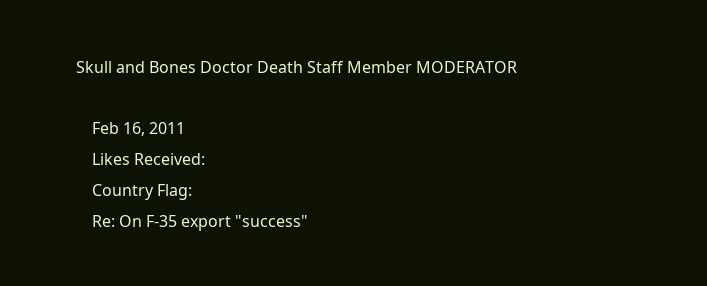Skull and Bones Doctor Death Staff Member MODERATOR

    Feb 16, 2011
    Likes Received:
    Country Flag:
    Re: On F-35 export "success"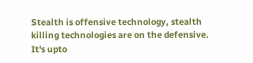Stealth is offensive technology, stealth killing technologies are on the defensive. It's upto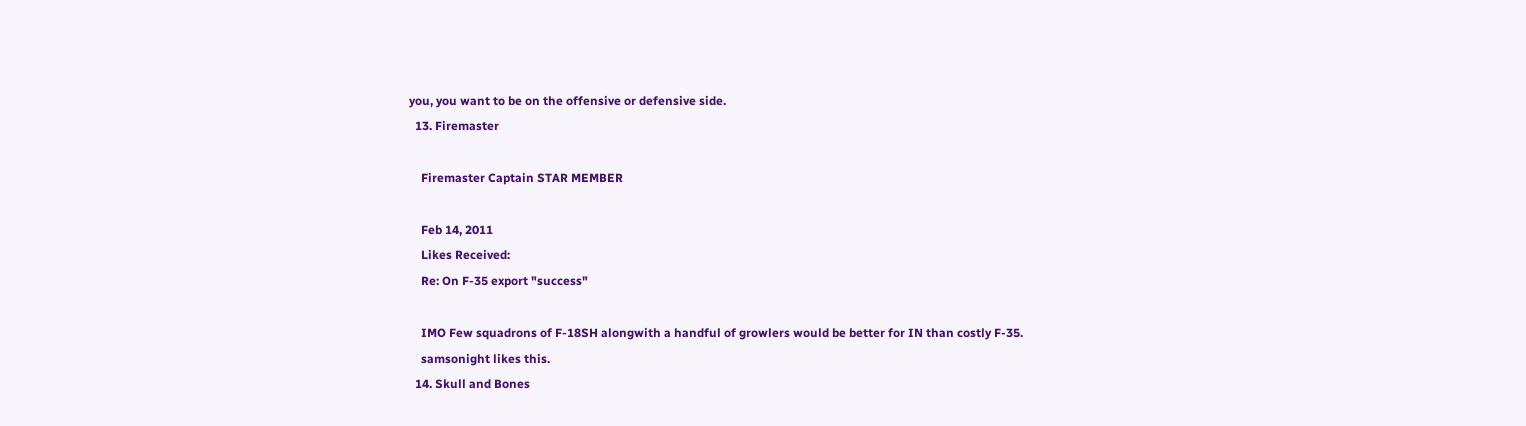you, you want to be on the offensive or defensive side.
  13. Firemaster

    Firemaster Captain STAR MEMBER

    Feb 14, 2011
    Likes Received:
    Re: On F-35 export "success"

    IMO Few squadrons of F-18SH alongwith a handful of growlers would be better for IN than costly F-35.
    samsonight likes this.
  14. Skull and Bones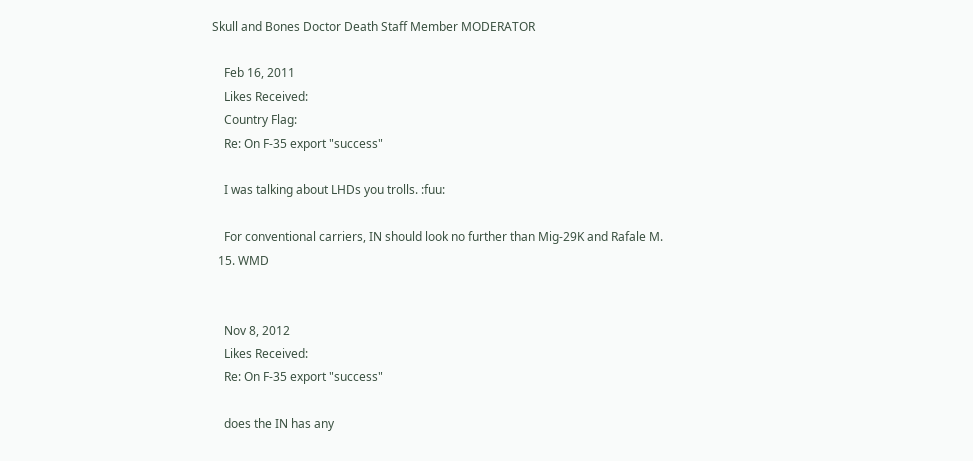Skull and Bones Doctor Death Staff Member MODERATOR

    Feb 16, 2011
    Likes Received:
    Country Flag:
    Re: On F-35 export "success"

    I was talking about LHDs you trolls. :fuu:

    For conventional carriers, IN should look no further than Mig-29K and Rafale M.
  15. WMD


    Nov 8, 2012
    Likes Received:
    Re: On F-35 export "success"

    does the IN has any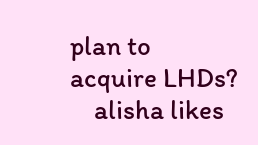plan to acquire LHDs?
    alisha likes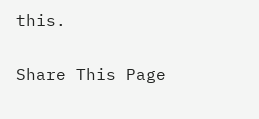this.

Share This Page